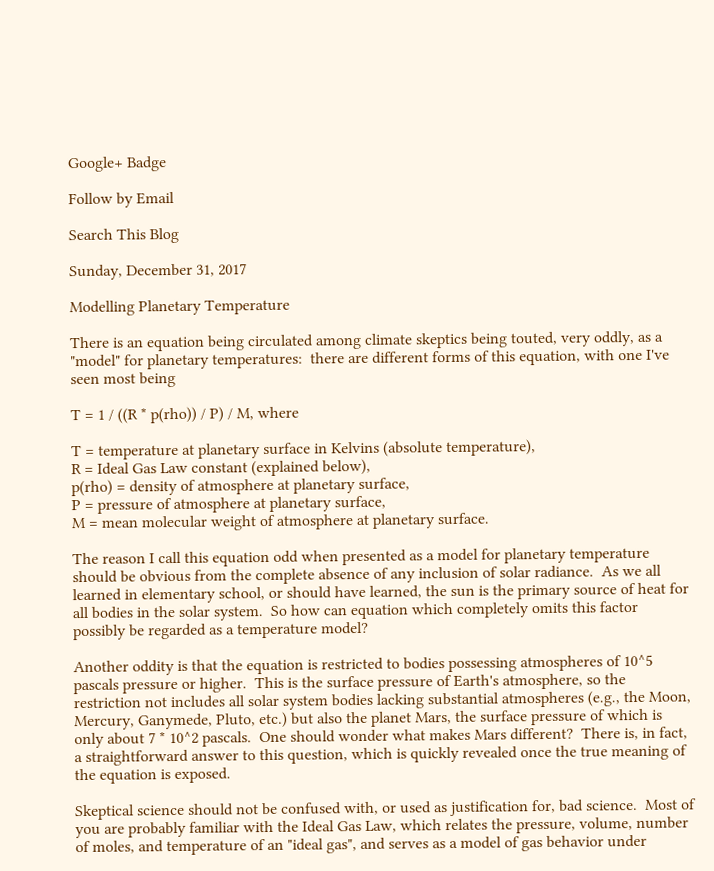Google+ Badge

Follow by Email

Search This Blog

Sunday, December 31, 2017

Modelling Planetary Temperature

There is an equation being circulated among climate skeptics being touted, very oddly, as a "model" for planetary temperatures:  there are different forms of this equation, with one I've seen most being

T = 1 / ((R * p(rho)) / P) / M, where

T = temperature at planetary surface in Kelvins (absolute temperature),
R = Ideal Gas Law constant (explained below),
p(rho) = density of atmosphere at planetary surface,
P = pressure of atmosphere at planetary surface,
M = mean molecular weight of atmosphere at planetary surface.

The reason I call this equation odd when presented as a model for planetary temperature should be obvious from the complete absence of any inclusion of solar radiance.  As we all learned in elementary school, or should have learned, the sun is the primary source of heat for all bodies in the solar system.  So how can equation which completely omits this factor possibly be regarded as a temperature model?

Another oddity is that the equation is restricted to bodies possessing atmospheres of 10^5 pascals pressure or higher.  This is the surface pressure of Earth's atmosphere, so the restriction not includes all solar system bodies lacking substantial atmospheres (e.g., the Moon, Mercury, Ganymede, Pluto, etc.) but also the planet Mars, the surface pressure of which is only about 7 * 10^2 pascals.  One should wonder what makes Mars different?  There is, in fact, a straightforward answer to this question, which is quickly revealed once the true meaning of the equation is exposed.

Skeptical science should not be confused with, or used as justification for, bad science.  Most of you are probably familiar with the Ideal Gas Law, which relates the pressure, volume, number of moles, and temperature of an "ideal gas", and serves as a model of gas behavior under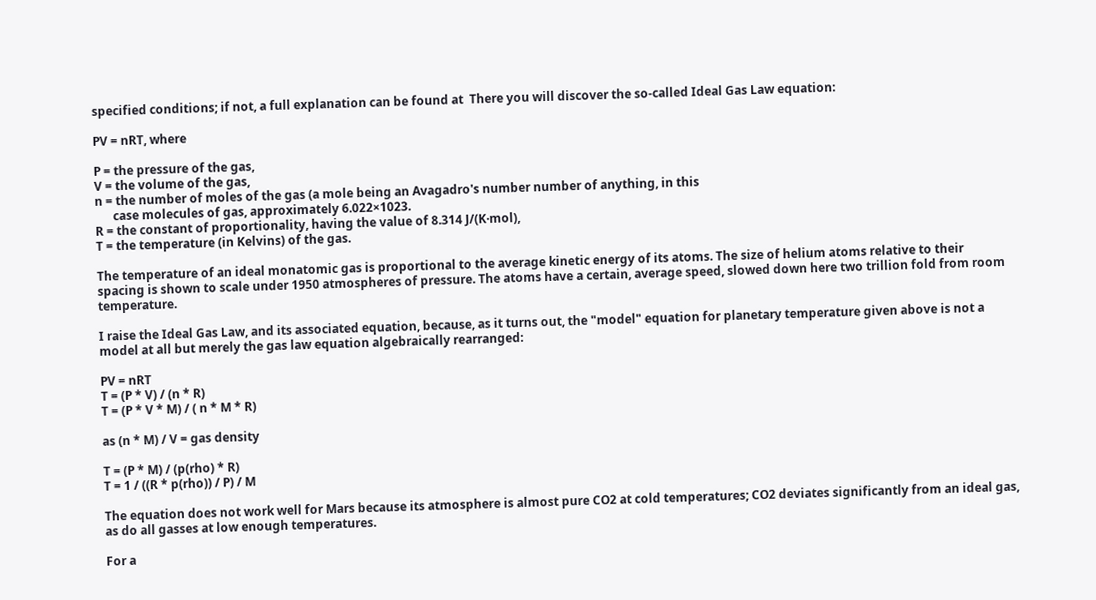specified conditions; if not, a full explanation can be found at  There you will discover the so-called Ideal Gas Law equation:

PV = nRT, where

P = the pressure of the gas,
V = the volume of the gas,
n = the number of moles of the gas (a mole being an Avagadro's number number of anything, in this
      case molecules of gas, approximately 6.022×1023.
R = the constant of proportionality, having the value of 8.314 J/(K·mol),
T = the temperature (in Kelvins) of the gas.

The temperature of an ideal monatomic gas is proportional to the average kinetic energy of its atoms. The size of helium atoms relative to their spacing is shown to scale under 1950 atmospheres of pressure. The atoms have a certain, average speed, slowed down here two trillion fold from room temperature.

I raise the Ideal Gas Law, and its associated equation, because, as it turns out, the "model" equation for planetary temperature given above is not a model at all but merely the gas law equation algebraically rearranged:

PV = nRT
T = (P * V) / (n * R)
T = (P * V * M) / ( n * M * R)

as (n * M) / V = gas density

T = (P * M) / (p(rho) * R)
T = 1 / ((R * p(rho)) / P) / M

The equation does not work well for Mars because its atmosphere is almost pure CO2 at cold temperatures; CO2 deviates significantly from an ideal gas, as do all gasses at low enough temperatures.

For a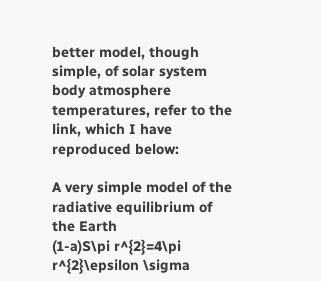better model, though simple, of solar system body atmosphere temperatures, refer to the link, which I have reproduced below:

A very simple model of the radiative equilibrium of the Earth
(1-a)S\pi r^{2}=4\pi r^{2}\epsilon \sigma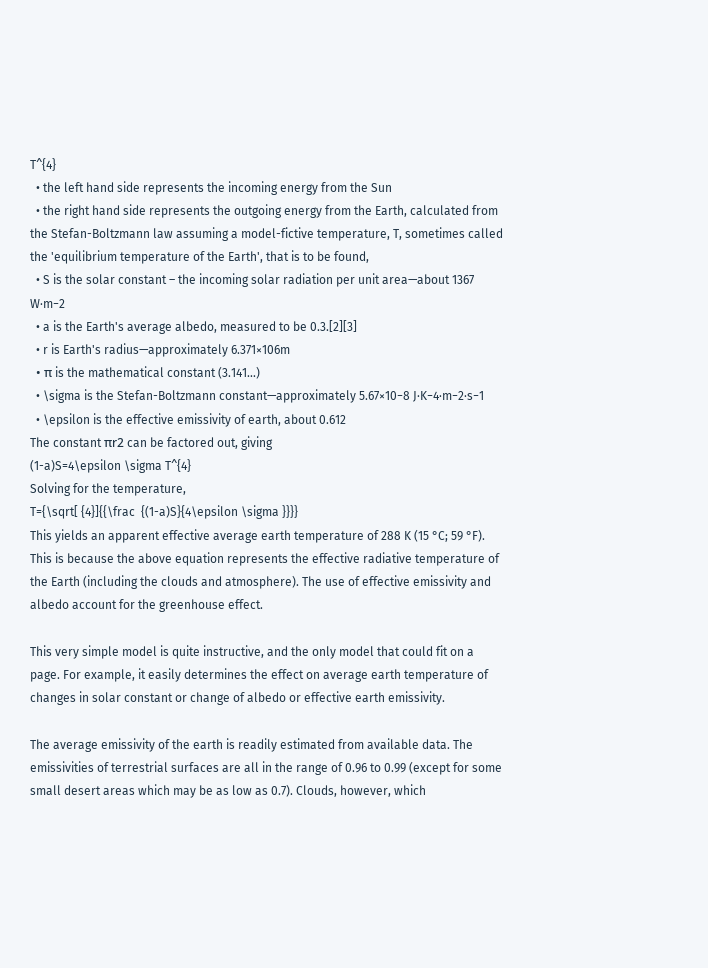T^{4}
  • the left hand side represents the incoming energy from the Sun
  • the right hand side represents the outgoing energy from the Earth, calculated from the Stefan-Boltzmann law assuming a model-fictive temperature, T, sometimes called the 'equilibrium temperature of the Earth', that is to be found,
  • S is the solar constant – the incoming solar radiation per unit area—about 1367 W·m−2
  • a is the Earth's average albedo, measured to be 0.3.[2][3]
  • r is Earth's radius—approximately 6.371×106m
  • π is the mathematical constant (3.141...)
  • \sigma is the Stefan-Boltzmann constant—approximately 5.67×10−8 J·K−4·m−2·s−1
  • \epsilon is the effective emissivity of earth, about 0.612
The constant πr2 can be factored out, giving
(1-a)S=4\epsilon \sigma T^{4}
Solving for the temperature,
T={\sqrt[ {4}]{{\frac  {(1-a)S}{4\epsilon \sigma }}}}
This yields an apparent effective average earth temperature of 288 K (15 °C; 59 °F). This is because the above equation represents the effective radiative temperature of the Earth (including the clouds and atmosphere). The use of effective emissivity and albedo account for the greenhouse effect.

This very simple model is quite instructive, and the only model that could fit on a page. For example, it easily determines the effect on average earth temperature of changes in solar constant or change of albedo or effective earth emissivity.

The average emissivity of the earth is readily estimated from available data. The emissivities of terrestrial surfaces are all in the range of 0.96 to 0.99 (except for some small desert areas which may be as low as 0.7). Clouds, however, which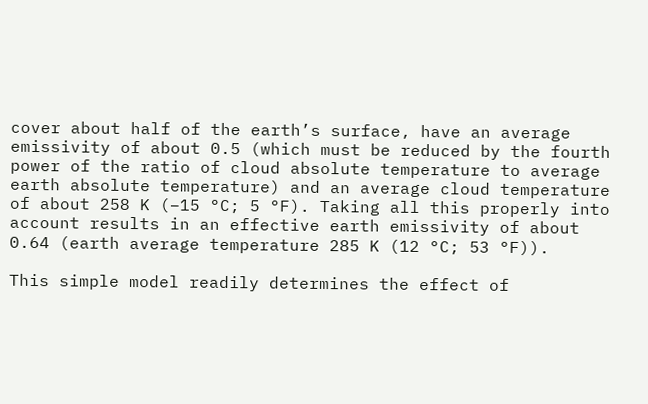cover about half of the earth’s surface, have an average emissivity of about 0.5 (which must be reduced by the fourth power of the ratio of cloud absolute temperature to average earth absolute temperature) and an average cloud temperature of about 258 K (−15 °C; 5 °F). Taking all this properly into account results in an effective earth emissivity of about 0.64 (earth average temperature 285 K (12 °C; 53 °F)).

This simple model readily determines the effect of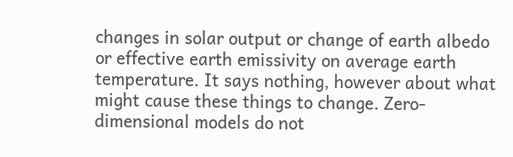changes in solar output or change of earth albedo or effective earth emissivity on average earth temperature. It says nothing, however about what might cause these things to change. Zero-dimensional models do not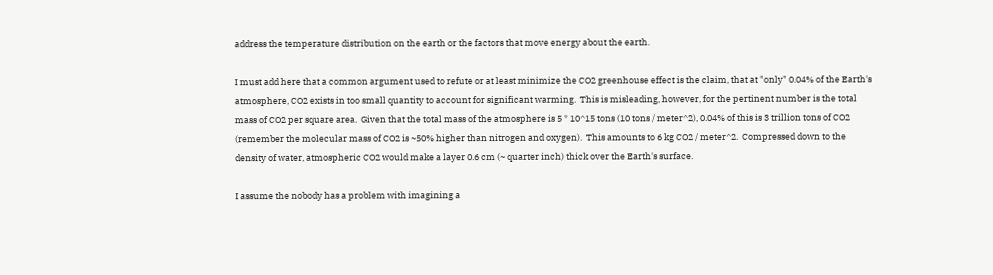address the temperature distribution on the earth or the factors that move energy about the earth.

I must add here that a common argument used to refute or at least minimize the CO2 greenhouse effect is the claim, that at "only" 0.04% of the Earth's atmosphere, CO2 exists in too small quantity to account for significant warming.  This is misleading, however, for the pertinent number is the total mass of CO2 per square area.  Given that the total mass of the atmosphere is 5 * 10^15 tons (10 tons / meter^2), 0.04% of this is 3 trillion tons of CO2 (remember the molecular mass of CO2 is ~50% higher than nitrogen and oxygen).  This amounts to 6 kg CO2 / meter^2.  Compressed down to the density of water, atmospheric CO2 would make a layer 0.6 cm (~ quarter inch) thick over the Earth's surface.

I assume the nobody has a problem with imagining a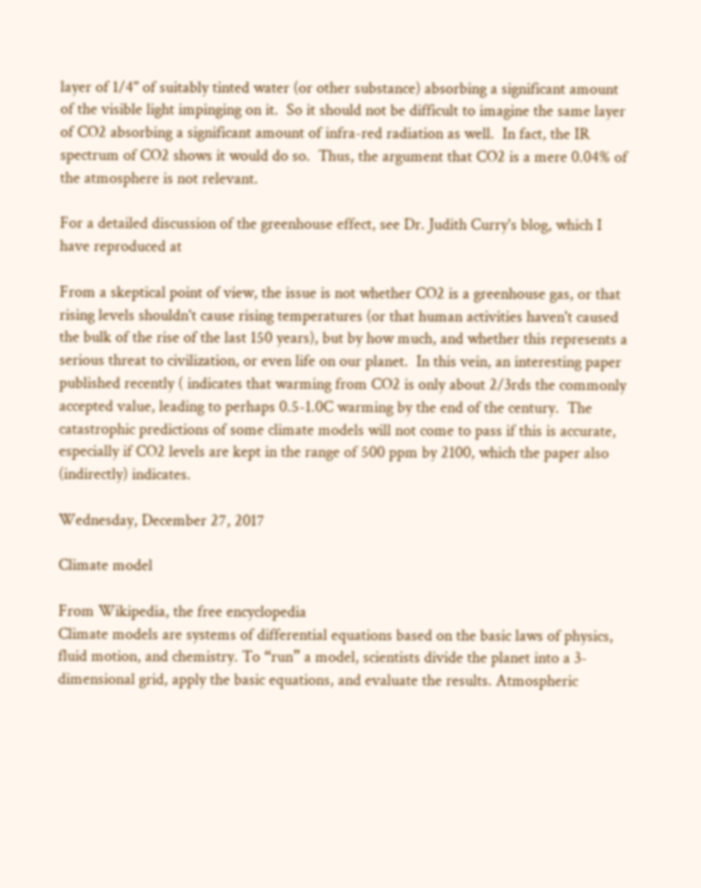layer of 1/4" of suitably tinted water (or other substance) absorbing a significant amount of the visible light impinging on it.  So it should not be difficult to imagine the same layer of CO2 absorbing a significant amount of infra-red radiation as well.  In fact, the IR spectrum of CO2 shows it would do so.  Thus, the argument that CO2 is a mere 0.04% of the atmosphere is not relevant.

For a detailed discussion of the greenhouse effect, see Dr. Judith Curry's blog, which I have reproduced at

From a skeptical point of view, the issue is not whether CO2 is a greenhouse gas, or that rising levels shouldn't cause rising temperatures (or that human activities haven't caused the bulk of the rise of the last 150 years), but by how much, and whether this represents a serious threat to civilization, or even life on our planet.  In this vein, an interesting paper published recently ( indicates that warming from CO2 is only about 2/3rds the commonly accepted value, leading to perhaps 0.5-1.0C warming by the end of the century.  The catastrophic predictions of some climate models will not come to pass if this is accurate, especially if CO2 levels are kept in the range of 500 ppm by 2100, which the paper also (indirectly) indicates.

Wednesday, December 27, 2017

Climate model

From Wikipedia, the free encyclopedia
Climate models are systems of differential equations based on the basic laws of physics, fluid motion, and chemistry. To “run” a model, scientists divide the planet into a 3-dimensional grid, apply the basic equations, and evaluate the results. Atmospheric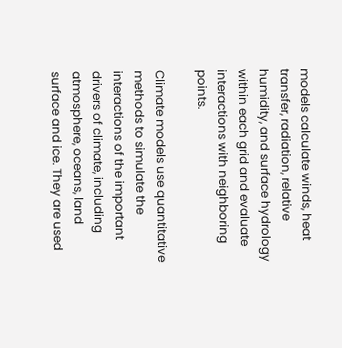models calculate winds, heat transfer, radiation, relative humidity, and surface hydrology within each grid and evaluate interactions with neighboring points.

Climate models use quantitative methods to simulate the interactions of the important drivers of climate, including atmosphere, oceans, land surface and ice. They are used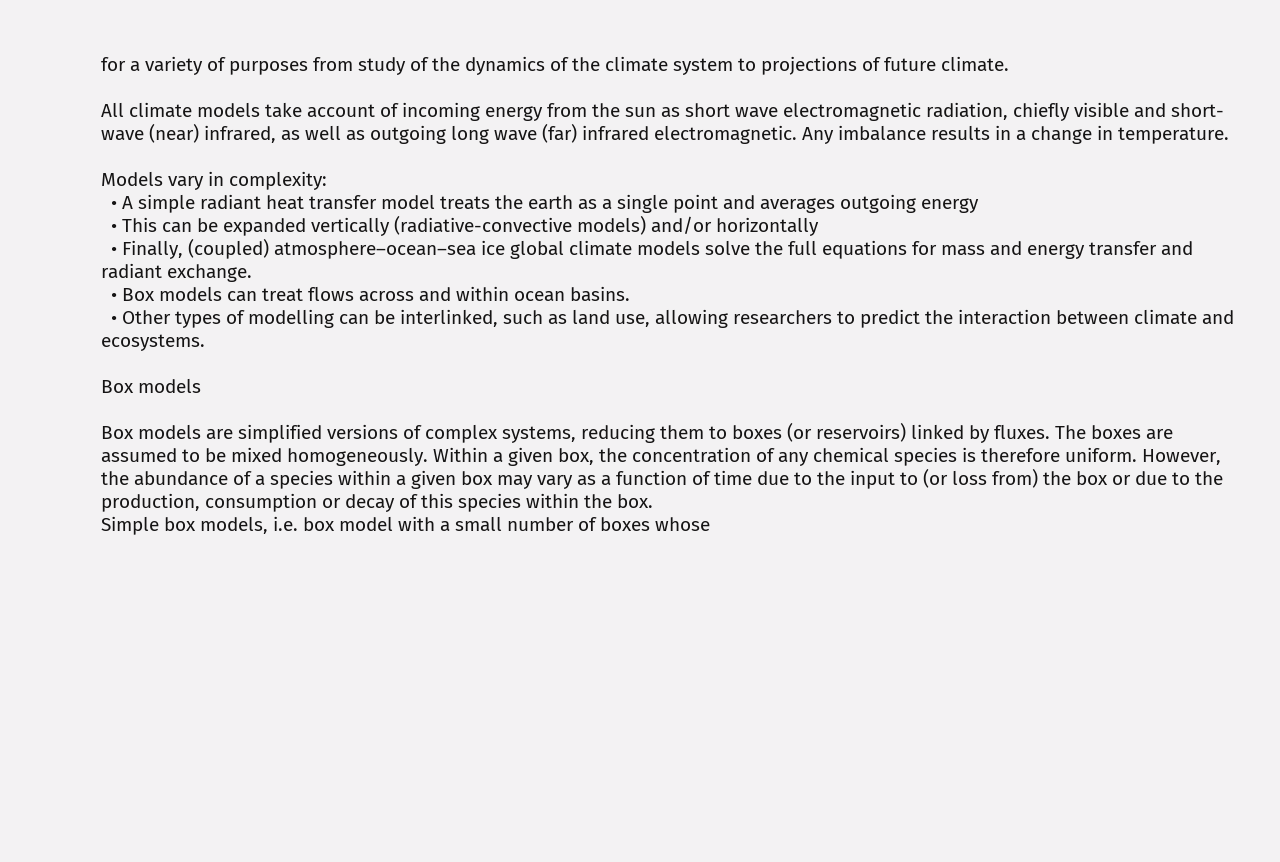for a variety of purposes from study of the dynamics of the climate system to projections of future climate.

All climate models take account of incoming energy from the sun as short wave electromagnetic radiation, chiefly visible and short-wave (near) infrared, as well as outgoing long wave (far) infrared electromagnetic. Any imbalance results in a change in temperature.

Models vary in complexity:
  • A simple radiant heat transfer model treats the earth as a single point and averages outgoing energy
  • This can be expanded vertically (radiative-convective models) and/or horizontally
  • Finally, (coupled) atmosphere–ocean–sea ice global climate models solve the full equations for mass and energy transfer and radiant exchange.
  • Box models can treat flows across and within ocean basins.
  • Other types of modelling can be interlinked, such as land use, allowing researchers to predict the interaction between climate and ecosystems.

Box models

Box models are simplified versions of complex systems, reducing them to boxes (or reservoirs) linked by fluxes. The boxes are assumed to be mixed homogeneously. Within a given box, the concentration of any chemical species is therefore uniform. However, the abundance of a species within a given box may vary as a function of time due to the input to (or loss from) the box or due to the production, consumption or decay of this species within the box.
Simple box models, i.e. box model with a small number of boxes whose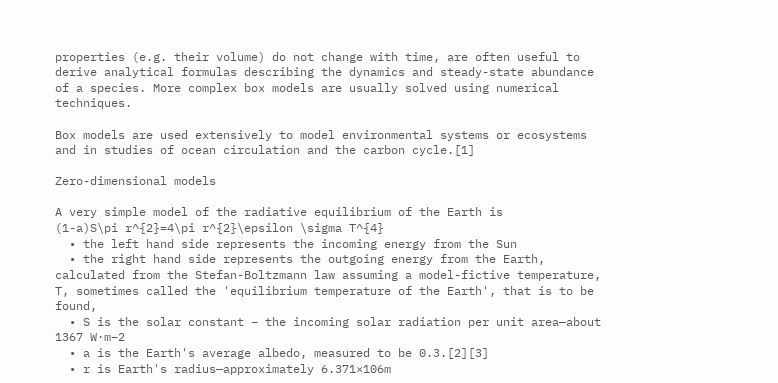properties (e.g. their volume) do not change with time, are often useful to derive analytical formulas describing the dynamics and steady-state abundance of a species. More complex box models are usually solved using numerical techniques.

Box models are used extensively to model environmental systems or ecosystems and in studies of ocean circulation and the carbon cycle.[1]

Zero-dimensional models

A very simple model of the radiative equilibrium of the Earth is
(1-a)S\pi r^{2}=4\pi r^{2}\epsilon \sigma T^{4}
  • the left hand side represents the incoming energy from the Sun
  • the right hand side represents the outgoing energy from the Earth, calculated from the Stefan-Boltzmann law assuming a model-fictive temperature, T, sometimes called the 'equilibrium temperature of the Earth', that is to be found,
  • S is the solar constant – the incoming solar radiation per unit area—about 1367 W·m−2
  • a is the Earth's average albedo, measured to be 0.3.[2][3]
  • r is Earth's radius—approximately 6.371×106m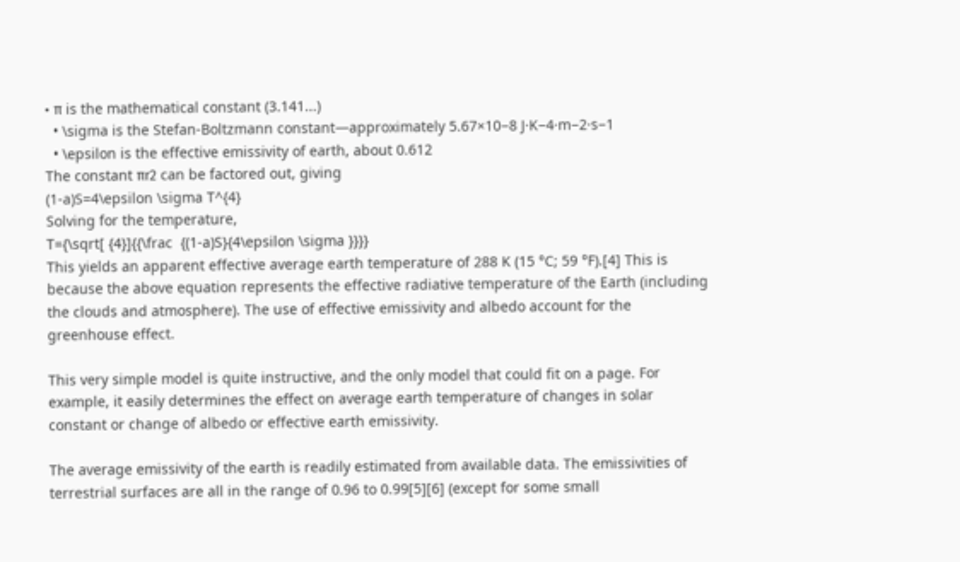• π is the mathematical constant (3.141...)
  • \sigma is the Stefan-Boltzmann constant—approximately 5.67×10−8 J·K−4·m−2·s−1
  • \epsilon is the effective emissivity of earth, about 0.612
The constant πr2 can be factored out, giving
(1-a)S=4\epsilon \sigma T^{4}
Solving for the temperature,
T={\sqrt[ {4}]{{\frac  {(1-a)S}{4\epsilon \sigma }}}}
This yields an apparent effective average earth temperature of 288 K (15 °C; 59 °F).[4] This is because the above equation represents the effective radiative temperature of the Earth (including the clouds and atmosphere). The use of effective emissivity and albedo account for the greenhouse effect.

This very simple model is quite instructive, and the only model that could fit on a page. For example, it easily determines the effect on average earth temperature of changes in solar constant or change of albedo or effective earth emissivity.

The average emissivity of the earth is readily estimated from available data. The emissivities of terrestrial surfaces are all in the range of 0.96 to 0.99[5][6] (except for some small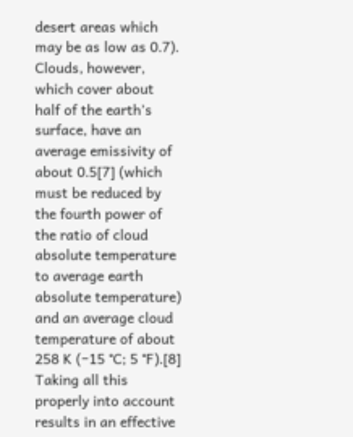desert areas which may be as low as 0.7). Clouds, however, which cover about half of the earth’s surface, have an average emissivity of about 0.5[7] (which must be reduced by the fourth power of the ratio of cloud absolute temperature to average earth absolute temperature) and an average cloud temperature of about 258 K (−15 °C; 5 °F).[8] Taking all this properly into account results in an effective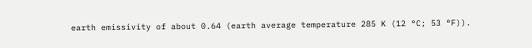earth emissivity of about 0.64 (earth average temperature 285 K (12 °C; 53 °F)).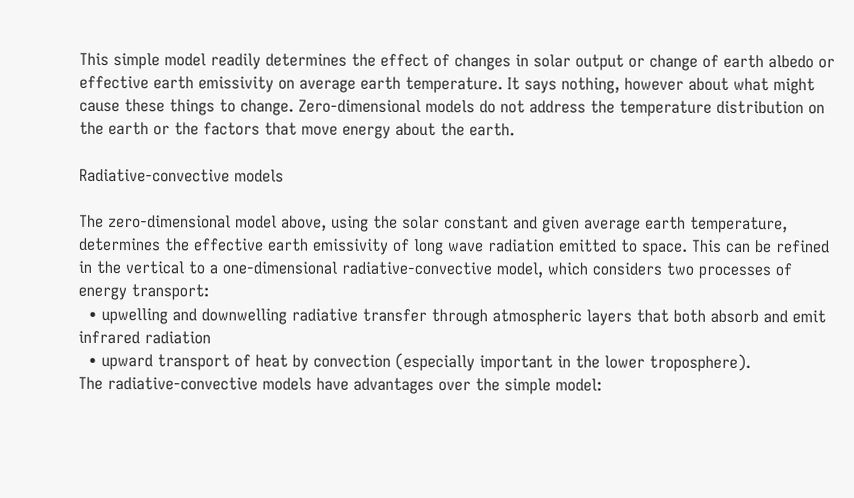This simple model readily determines the effect of changes in solar output or change of earth albedo or effective earth emissivity on average earth temperature. It says nothing, however about what might cause these things to change. Zero-dimensional models do not address the temperature distribution on the earth or the factors that move energy about the earth.

Radiative-convective models

The zero-dimensional model above, using the solar constant and given average earth temperature, determines the effective earth emissivity of long wave radiation emitted to space. This can be refined in the vertical to a one-dimensional radiative-convective model, which considers two processes of energy transport:
  • upwelling and downwelling radiative transfer through atmospheric layers that both absorb and emit infrared radiation
  • upward transport of heat by convection (especially important in the lower troposphere).
The radiative-convective models have advantages over the simple model: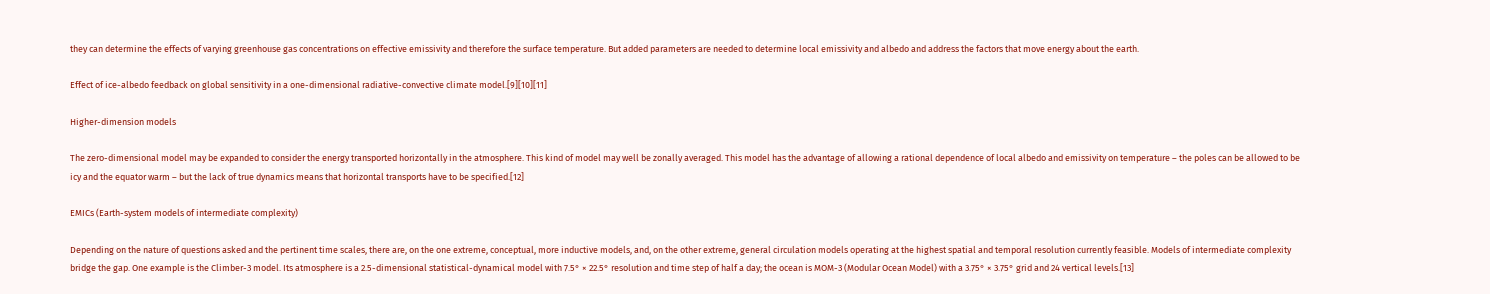they can determine the effects of varying greenhouse gas concentrations on effective emissivity and therefore the surface temperature. But added parameters are needed to determine local emissivity and albedo and address the factors that move energy about the earth.

Effect of ice-albedo feedback on global sensitivity in a one-dimensional radiative-convective climate model.[9][10][11]

Higher-dimension models

The zero-dimensional model may be expanded to consider the energy transported horizontally in the atmosphere. This kind of model may well be zonally averaged. This model has the advantage of allowing a rational dependence of local albedo and emissivity on temperature – the poles can be allowed to be icy and the equator warm – but the lack of true dynamics means that horizontal transports have to be specified.[12]

EMICs (Earth-system models of intermediate complexity)

Depending on the nature of questions asked and the pertinent time scales, there are, on the one extreme, conceptual, more inductive models, and, on the other extreme, general circulation models operating at the highest spatial and temporal resolution currently feasible. Models of intermediate complexity bridge the gap. One example is the Climber-3 model. Its atmosphere is a 2.5-dimensional statistical-dynamical model with 7.5° × 22.5° resolution and time step of half a day; the ocean is MOM-3 (Modular Ocean Model) with a 3.75° × 3.75° grid and 24 vertical levels.[13]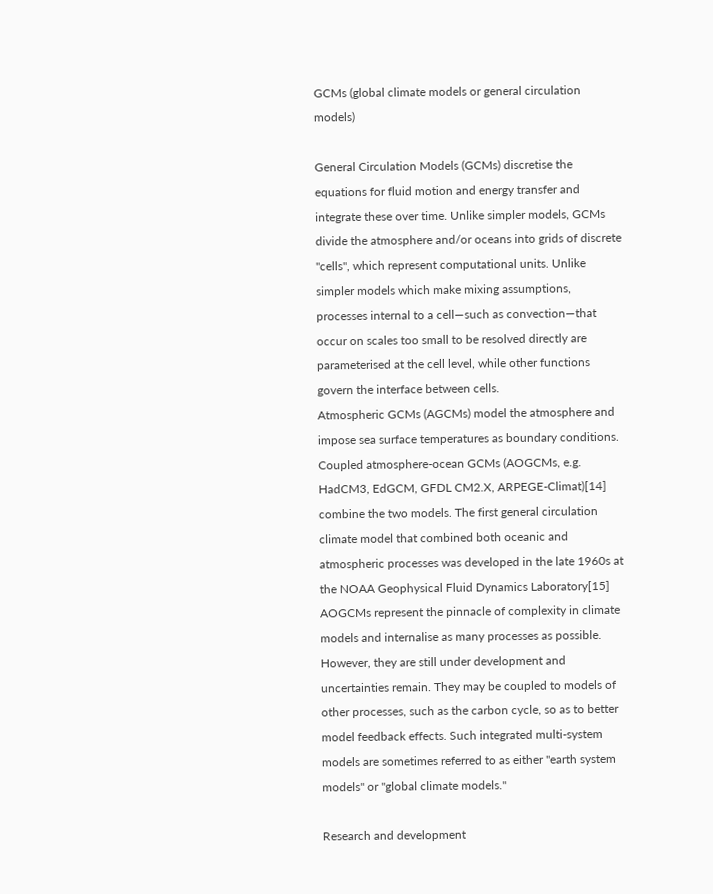GCMs (global climate models or general circulation models)

General Circulation Models (GCMs) discretise the equations for fluid motion and energy transfer and integrate these over time. Unlike simpler models, GCMs divide the atmosphere and/or oceans into grids of discrete "cells", which represent computational units. Unlike simpler models which make mixing assumptions, processes internal to a cell—such as convection—that occur on scales too small to be resolved directly are parameterised at the cell level, while other functions govern the interface between cells.
Atmospheric GCMs (AGCMs) model the atmosphere and impose sea surface temperatures as boundary conditions. Coupled atmosphere-ocean GCMs (AOGCMs, e.g. HadCM3, EdGCM, GFDL CM2.X, ARPEGE-Climat)[14] combine the two models. The first general circulation climate model that combined both oceanic and atmospheric processes was developed in the late 1960s at the NOAA Geophysical Fluid Dynamics Laboratory[15] AOGCMs represent the pinnacle of complexity in climate models and internalise as many processes as possible. However, they are still under development and uncertainties remain. They may be coupled to models of other processes, such as the carbon cycle, so as to better model feedback effects. Such integrated multi-system models are sometimes referred to as either "earth system models" or "global climate models."

Research and development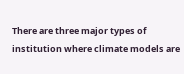There are three major types of institution where climate models are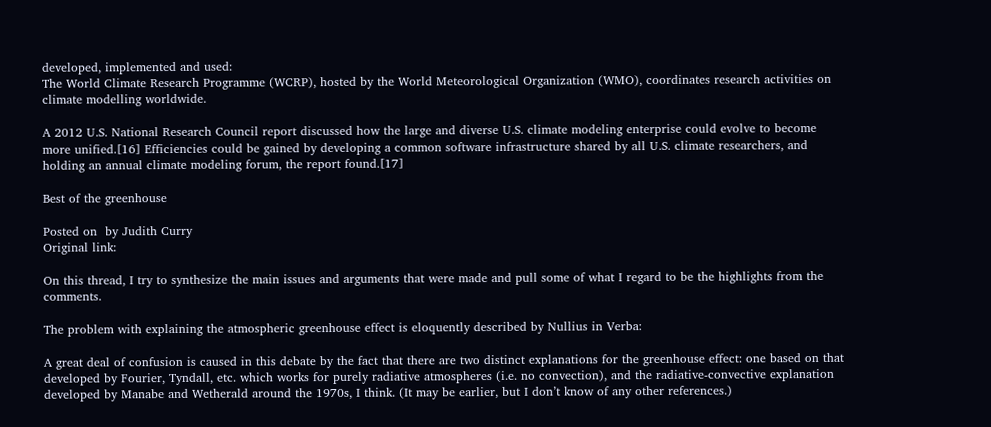developed, implemented and used:
The World Climate Research Programme (WCRP), hosted by the World Meteorological Organization (WMO), coordinates research activities on climate modelling worldwide.

A 2012 U.S. National Research Council report discussed how the large and diverse U.S. climate modeling enterprise could evolve to become more unified.[16] Efficiencies could be gained by developing a common software infrastructure shared by all U.S. climate researchers, and holding an annual climate modeling forum, the report found.[17]

Best of the greenhouse

Posted on  by Judith Curry
Original link:

On this thread, I try to synthesize the main issues and arguments that were made and pull some of what I regard to be the highlights from the comments.

The problem with explaining the atmospheric greenhouse effect is eloquently described by Nullius in Verba:

A great deal of confusion is caused in this debate by the fact that there are two distinct explanations for the greenhouse effect: one based on that developed by Fourier, Tyndall, etc. which works for purely radiative atmospheres (i.e. no convection), and the radiative-convective explanation developed by Manabe and Wetherald around the 1970s, I think. (It may be earlier, but I don’t know of any other references.)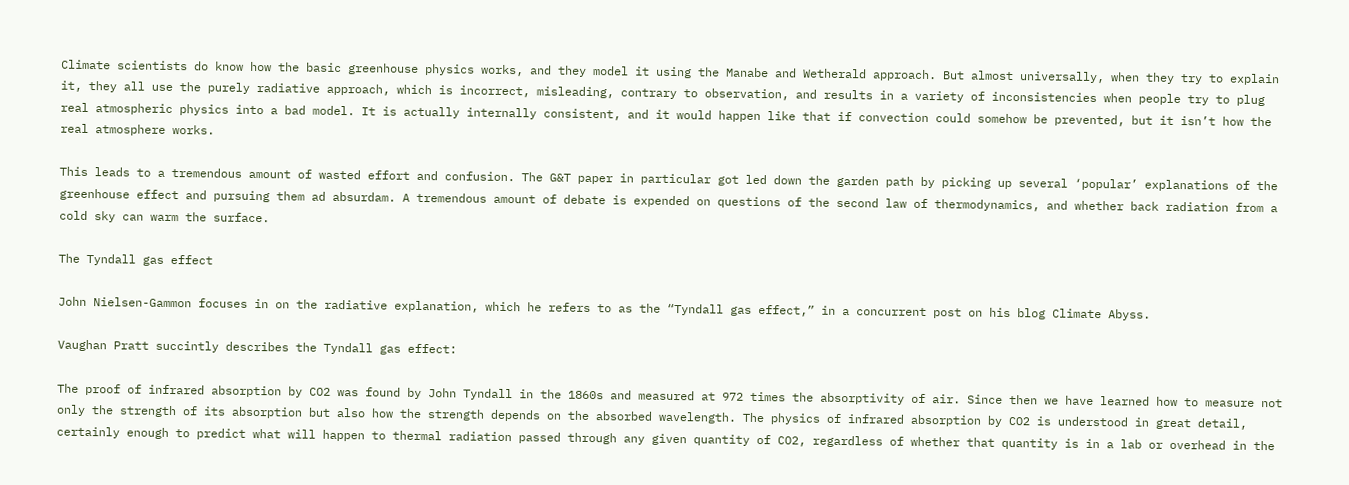Climate scientists do know how the basic greenhouse physics works, and they model it using the Manabe and Wetherald approach. But almost universally, when they try to explain it, they all use the purely radiative approach, which is incorrect, misleading, contrary to observation, and results in a variety of inconsistencies when people try to plug real atmospheric physics into a bad model. It is actually internally consistent, and it would happen like that if convection could somehow be prevented, but it isn’t how the real atmosphere works.

This leads to a tremendous amount of wasted effort and confusion. The G&T paper in particular got led down the garden path by picking up several ‘popular’ explanations of the greenhouse effect and pursuing them ad absurdam. A tremendous amount of debate is expended on questions of the second law of thermodynamics, and whether back radiation from a cold sky can warm the surface.

The Tyndall gas effect

John Nielsen-Gammon focuses in on the radiative explanation, which he refers to as the “Tyndall gas effect,” in a concurrent post on his blog Climate Abyss.

Vaughan Pratt succintly describes the Tyndall gas effect:

The proof of infrared absorption by CO2 was found by John Tyndall in the 1860s and measured at 972 times the absorptivity of air. Since then we have learned how to measure not only the strength of its absorption but also how the strength depends on the absorbed wavelength. The physics of infrared absorption by CO2 is understood in great detail, certainly enough to predict what will happen to thermal radiation passed through any given quantity of CO2, regardless of whether that quantity is in a lab or overhead in the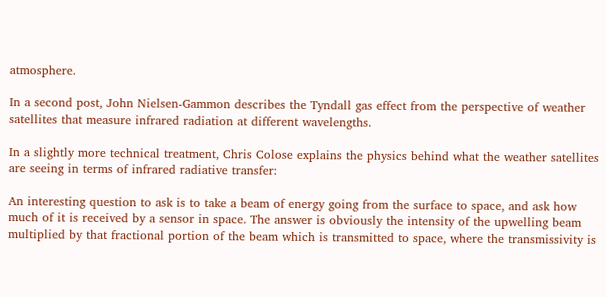atmosphere.

In a second post, John Nielsen-Gammon describes the Tyndall gas effect from the perspective of weather satellites that measure infrared radiation at different wavelengths.

In a slightly more technical treatment, Chris Colose explains the physics behind what the weather satellites are seeing in terms of infrared radiative transfer:

An interesting question to ask is to take a beam of energy going from the surface to space, and ask how much of it is received by a sensor in space. The answer is obviously the intensity of the upwelling beam multiplied by that fractional portion of the beam which is transmitted to space, where the transmissivity is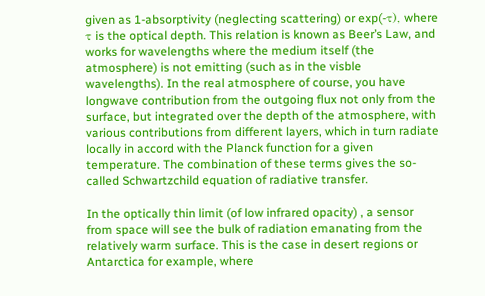given as 1-absorptivity (neglecting scattering) or exp(-τ), where τ is the optical depth. This relation is known as Beer’s Law, and works for wavelengths where the medium itself (the atmosphere) is not emitting (such as in the visble wavelengths). In the real atmosphere of course, you have longwave contribution from the outgoing flux not only from the surface, but integrated over the depth of the atmosphere, with various contributions from different layers, which in turn radiate locally in accord with the Planck function for a given temperature. The combination of these terms gives the so-called Schwartzchild equation of radiative transfer.

In the optically thin limit (of low infrared opacity) , a sensor from space will see the bulk of radiation emanating from the relatively warm surface. This is the case in desert regions or Antarctica for example, where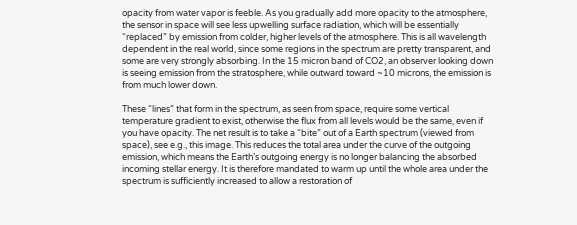opacity from water vapor is feeble. As you gradually add more opacity to the atmosphere, the sensor in space will see less upwelling surface radiation, which will be essentially “replaced” by emission from colder, higher levels of the atmosphere. This is all wavelength dependent in the real world, since some regions in the spectrum are pretty transparent, and some are very strongly absorbing. In the 15 micron band of CO2, an observer looking down is seeing emission from the stratosphere, while outward toward ~10 microns, the emission is from much lower down.

These “lines” that form in the spectrum, as seen from space, require some vertical temperature gradient to exist, otherwise the flux from all levels would be the same, even if you have opacity. The net result is to take a “bite” out of a Earth spectrum (viewed from space), see e.g., this image. This reduces the total area under the curve of the outgoing emission, which means the Earth’s outgoing energy is no longer balancing the absorbed incoming stellar energy. It is therefore mandated to warm up until the whole area under the spectrum is sufficiently increased to allow a restoration of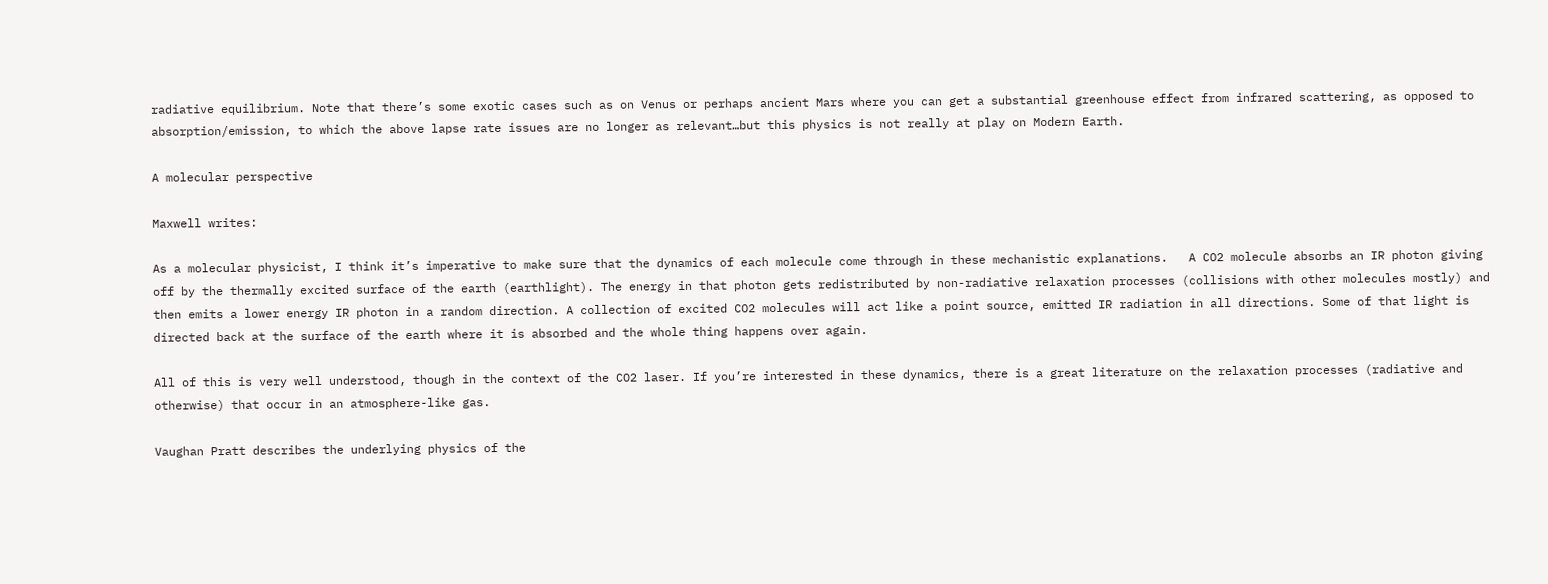radiative equilibrium. Note that there’s some exotic cases such as on Venus or perhaps ancient Mars where you can get a substantial greenhouse effect from infrared scattering, as opposed to absorption/emission, to which the above lapse rate issues are no longer as relevant…but this physics is not really at play on Modern Earth.

A molecular perspective

Maxwell writes:

As a molecular physicist, I think it’s imperative to make sure that the dynamics of each molecule come through in these mechanistic explanations.   A CO2 molecule absorbs an IR photon giving off by the thermally excited surface of the earth (earthlight). The energy in that photon gets redistributed by non-radiative relaxation processes (collisions with other molecules mostly) and then emits a lower energy IR photon in a random direction. A collection of excited CO2 molecules will act like a point source, emitted IR radiation in all directions. Some of that light is directed back at the surface of the earth where it is absorbed and the whole thing happens over again.

All of this is very well understood, though in the context of the CO2 laser. If you’re interested in these dynamics, there is a great literature on the relaxation processes (radiative and otherwise) that occur in an atmosphere-like gas.

Vaughan Pratt describes the underlying physics of the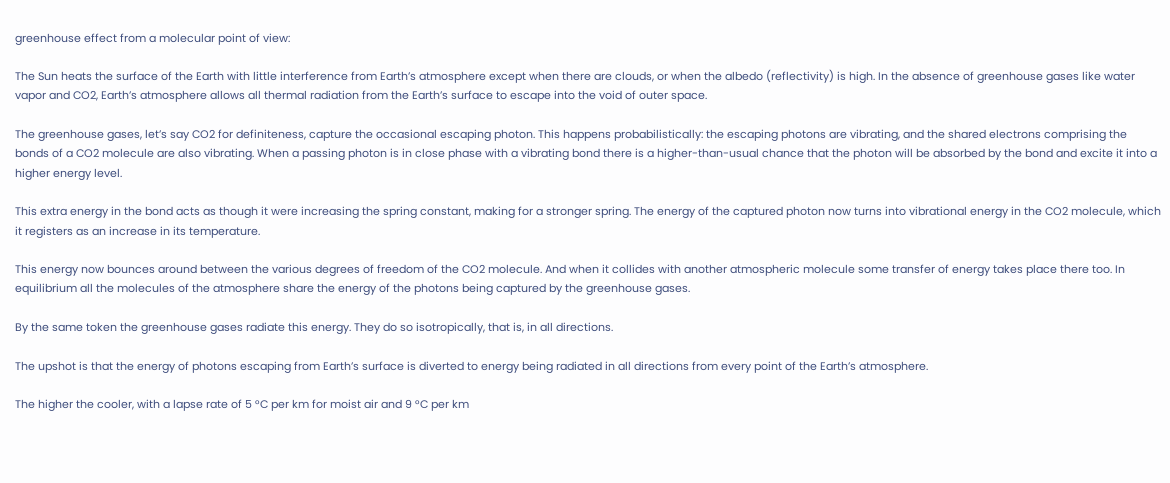greenhouse effect from a molecular point of view:

The Sun heats the surface of the Earth with little interference from Earth’s atmosphere except when there are clouds, or when the albedo (reflectivity) is high. In the absence of greenhouse gases like water vapor and CO2, Earth’s atmosphere allows all thermal radiation from the Earth’s surface to escape into the void of outer space.

The greenhouse gases, let’s say CO2 for definiteness, capture the occasional escaping photon. This happens probabilistically: the escaping photons are vibrating, and the shared electrons comprising the bonds of a CO2 molecule are also vibrating. When a passing photon is in close phase with a vibrating bond there is a higher-than-usual chance that the photon will be absorbed by the bond and excite it into a higher energy level.

This extra energy in the bond acts as though it were increasing the spring constant, making for a stronger spring. The energy of the captured photon now turns into vibrational energy in the CO2 molecule, which it registers as an increase in its temperature.

This energy now bounces around between the various degrees of freedom of the CO2 molecule. And when it collides with another atmospheric molecule some transfer of energy takes place there too. In equilibrium all the molecules of the atmosphere share the energy of the photons being captured by the greenhouse gases.

By the same token the greenhouse gases radiate this energy. They do so isotropically, that is, in all directions.

The upshot is that the energy of photons escaping from Earth’s surface is diverted to energy being radiated in all directions from every point of the Earth’s atmosphere.

The higher the cooler, with a lapse rate of 5 °C per km for moist air and 9 °C per km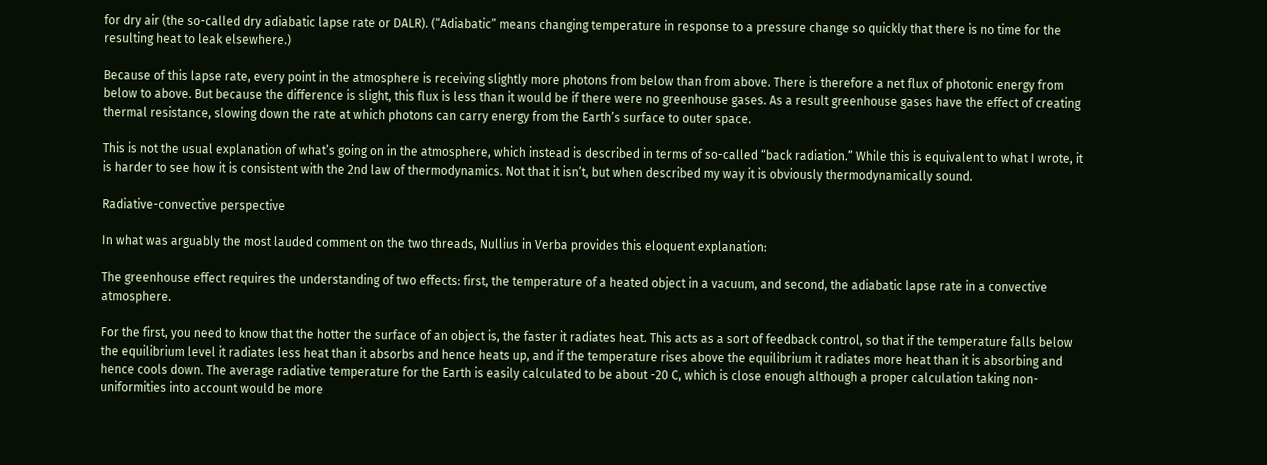for dry air (the so-called dry adiabatic lapse rate or DALR). (“Adiabatic” means changing temperature in response to a pressure change so quickly that there is no time for the resulting heat to leak elsewhere.)

Because of this lapse rate, every point in the atmosphere is receiving slightly more photons from below than from above. There is therefore a net flux of photonic energy from below to above. But because the difference is slight, this flux is less than it would be if there were no greenhouse gases. As a result greenhouse gases have the effect of creating thermal resistance, slowing down the rate at which photons can carry energy from the Earth’s surface to outer space.

This is not the usual explanation of what’s going on in the atmosphere, which instead is described in terms of so-called “back radiation.” While this is equivalent to what I wrote, it is harder to see how it is consistent with the 2nd law of thermodynamics. Not that it isn’t, but when described my way it is obviously thermodynamically sound.

Radiative-convective perspective

In what was arguably the most lauded comment on the two threads, Nullius in Verba provides this eloquent explanation:

The greenhouse effect requires the understanding of two effects: first, the temperature of a heated object in a vacuum, and second, the adiabatic lapse rate in a convective atmosphere.

For the first, you need to know that the hotter the surface of an object is, the faster it radiates heat. This acts as a sort of feedback control, so that if the temperature falls below the equilibrium level it radiates less heat than it absorbs and hence heats up, and if the temperature rises above the equilibrium it radiates more heat than it is absorbing and hence cools down. The average radiative temperature for the Earth is easily calculated to be about -20 C, which is close enough although a proper calculation taking non-uniformities into account would be more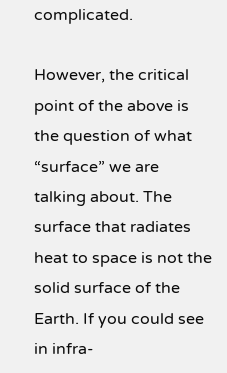complicated.

However, the critical point of the above is the question of what “surface” we are talking about. The surface that radiates heat to space is not the solid surface of the Earth. If you could see in infra-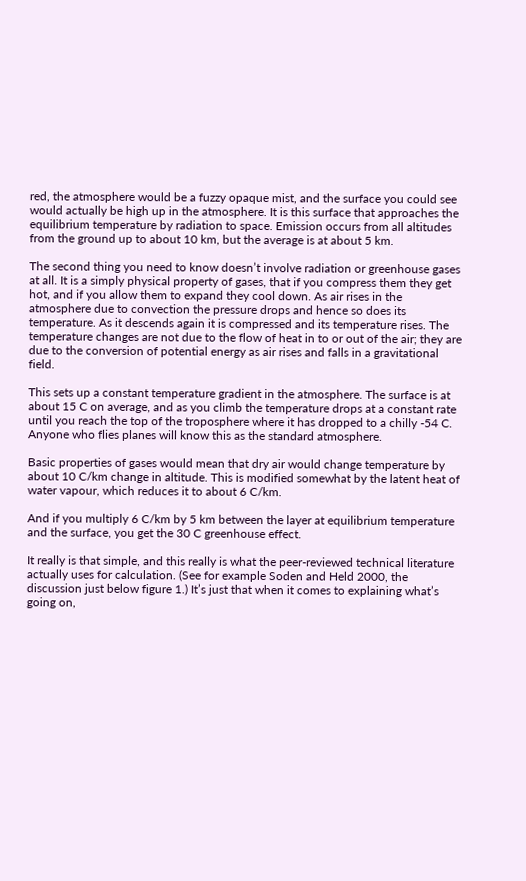red, the atmosphere would be a fuzzy opaque mist, and the surface you could see would actually be high up in the atmosphere. It is this surface that approaches the equilibrium temperature by radiation to space. Emission occurs from all altitudes from the ground up to about 10 km, but the average is at about 5 km.

The second thing you need to know doesn’t involve radiation or greenhouse gases at all. It is a simply physical property of gases, that if you compress them they get hot, and if you allow them to expand they cool down. As air rises in the atmosphere due to convection the pressure drops and hence so does its temperature. As it descends again it is compressed and its temperature rises. The temperature changes are not due to the flow of heat in to or out of the air; they are due to the conversion of potential energy as air rises and falls in a gravitational field.

This sets up a constant temperature gradient in the atmosphere. The surface is at about 15 C on average, and as you climb the temperature drops at a constant rate until you reach the top of the troposphere where it has dropped to a chilly -54 C. Anyone who flies planes will know this as the standard atmosphere.

Basic properties of gases would mean that dry air would change temperature by about 10 C/km change in altitude. This is modified somewhat by the latent heat of water vapour, which reduces it to about 6 C/km.

And if you multiply 6 C/km by 5 km between the layer at equilibrium temperature and the surface, you get the 30 C greenhouse effect.

It really is that simple, and this really is what the peer-reviewed technical literature actually uses for calculation. (See for example Soden and Held 2000, the discussion just below figure 1.) It’s just that when it comes to explaining what’s going on,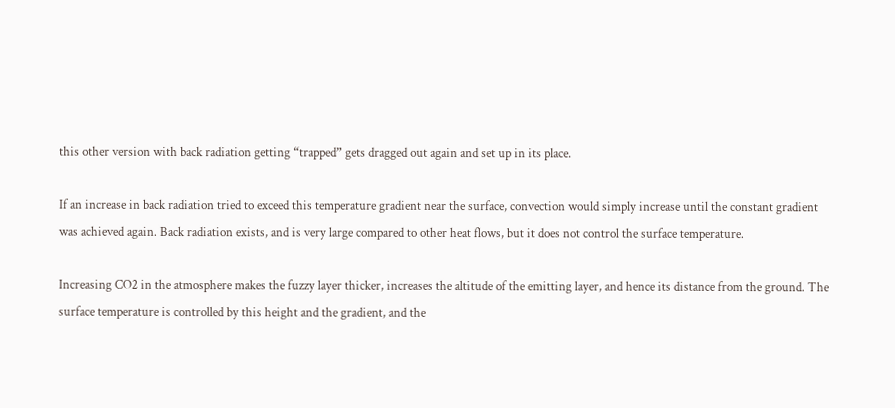this other version with back radiation getting “trapped” gets dragged out again and set up in its place.

If an increase in back radiation tried to exceed this temperature gradient near the surface, convection would simply increase until the constant gradient was achieved again. Back radiation exists, and is very large compared to other heat flows, but it does not control the surface temperature.

Increasing CO2 in the atmosphere makes the fuzzy layer thicker, increases the altitude of the emitting layer, and hence its distance from the ground. The surface temperature is controlled by this height and the gradient, and the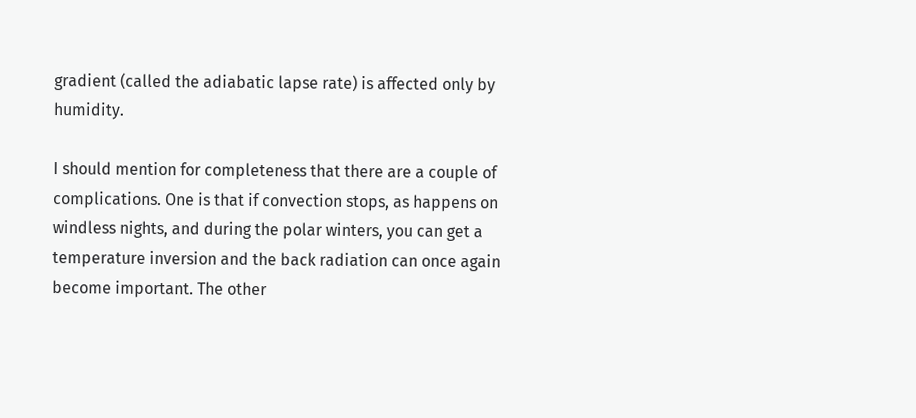gradient (called the adiabatic lapse rate) is affected only by humidity.

I should mention for completeness that there are a couple of complications. One is that if convection stops, as happens on windless nights, and during the polar winters, you can get a temperature inversion and the back radiation can once again become important. The other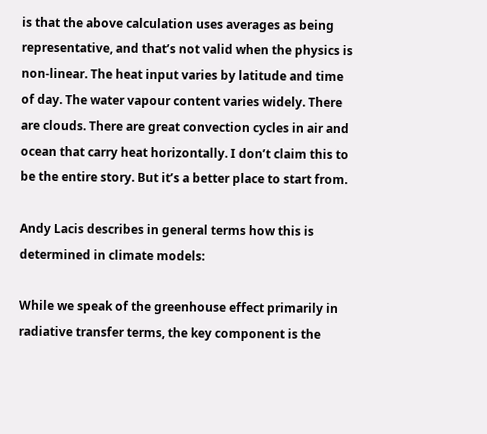is that the above calculation uses averages as being representative, and that’s not valid when the physics is non-linear. The heat input varies by latitude and time of day. The water vapour content varies widely. There are clouds. There are great convection cycles in air and ocean that carry heat horizontally. I don’t claim this to be the entire story. But it’s a better place to start from.

Andy Lacis describes in general terms how this is determined in climate models:

While we speak of the greenhouse effect primarily in radiative transfer terms, the key component is the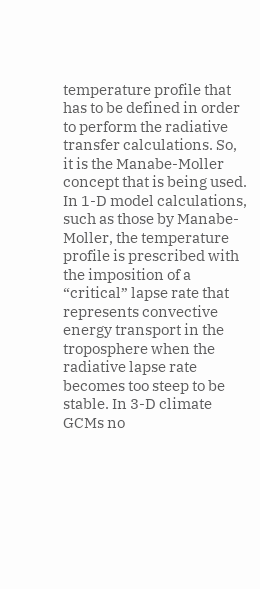temperature profile that has to be defined in order to perform the radiative transfer calculations. So, it is the Manabe-Moller concept that is being used. In 1-D model calculations, such as those by Manabe-Moller, the temperature profile is prescribed with the imposition of a “critical” lapse rate that represents convective energy transport in the troposphere when the radiative lapse rate becomes too steep to be stable. In 3-D climate GCMs no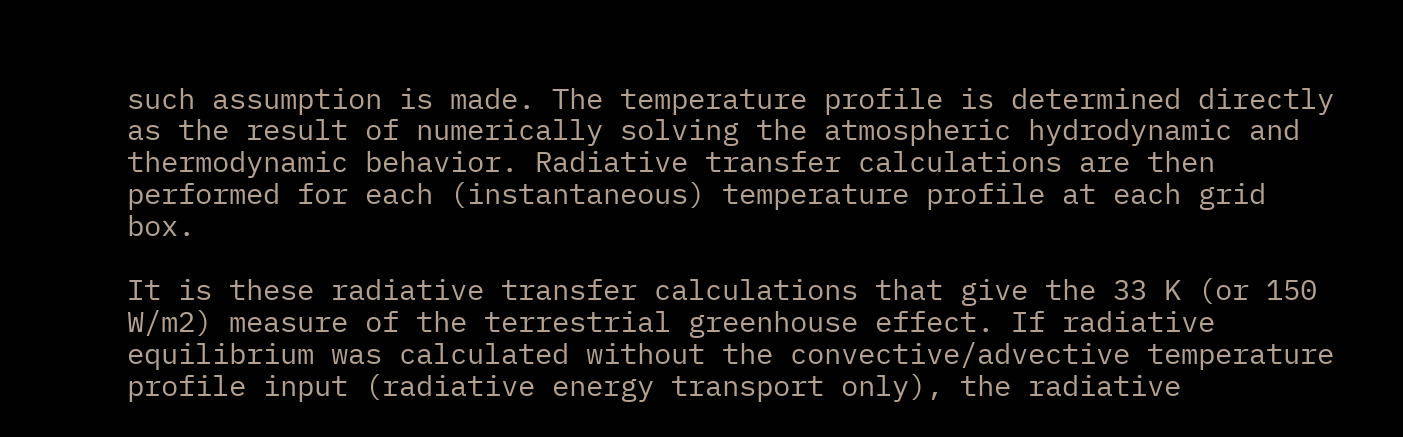such assumption is made. The temperature profile is determined directly as the result of numerically solving the atmospheric hydrodynamic and thermodynamic behavior. Radiative transfer calculations are then performed for each (instantaneous) temperature profile at each grid box.

It is these radiative transfer calculations that give the 33 K (or 150 W/m2) measure of the terrestrial greenhouse effect. If radiative equilibrium was calculated without the convective/advective temperature profile input (radiative energy transport only), the radiative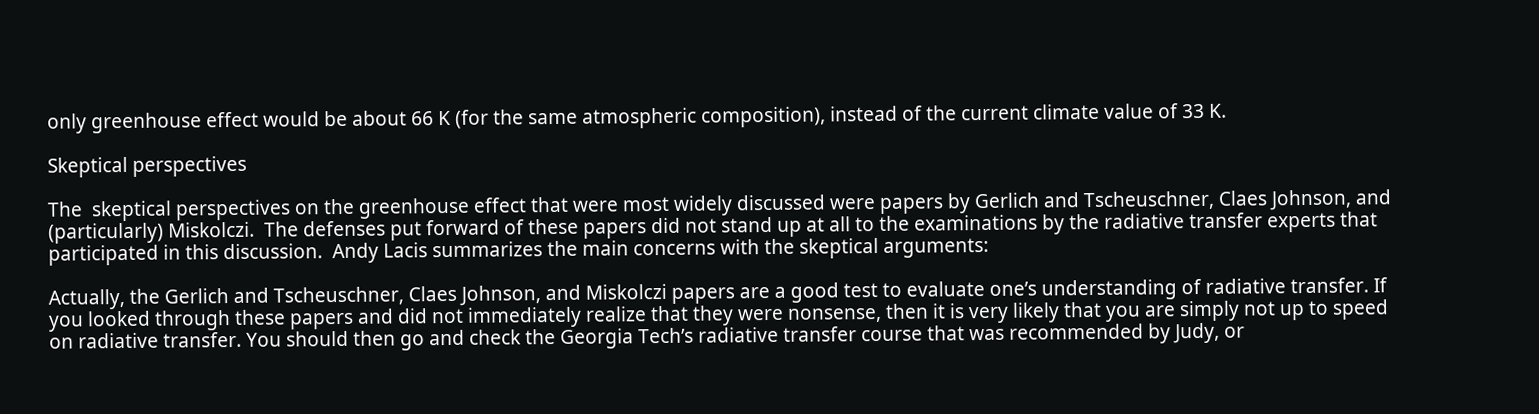only greenhouse effect would be about 66 K (for the same atmospheric composition), instead of the current climate value of 33 K.

Skeptical perspectives

The  skeptical perspectives on the greenhouse effect that were most widely discussed were papers by Gerlich and Tscheuschner, Claes Johnson, and (particularly) Miskolczi.  The defenses put forward of these papers did not stand up at all to the examinations by the radiative transfer experts that participated in this discussion.  Andy Lacis summarizes the main concerns with the skeptical arguments:

Actually, the Gerlich and Tscheuschner, Claes Johnson, and Miskolczi papers are a good test to evaluate one’s understanding of radiative transfer. If you looked through these papers and did not immediately realize that they were nonsense, then it is very likely that you are simply not up to speed on radiative transfer. You should then go and check the Georgia Tech’s radiative transfer course that was recommended by Judy, or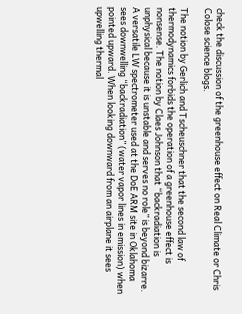check the discussion of the greenhouse effect on Real Climate or Chris Colose science blogs.

The notion by Gerlich and Tscheuschner that the second law of thermodynamics forbids the operation of a greenhouse effect is nonsense. The notion by Claes Johnson that “backradiation is unphysical because it is unstable and serves no role” is beyond bizarre. A versatile LW spectrometer used at the DoE ARM site in Oklahoma sees downwelling “backradiation” (water vapor lines in emission) when pointed upward. When looking downward from an airplane it sees upwelling thermal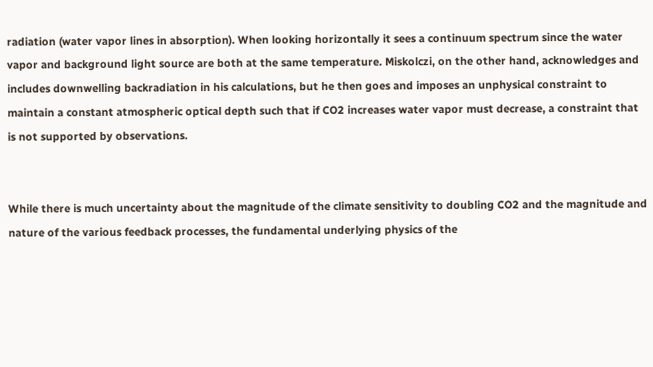radiation (water vapor lines in absorption). When looking horizontally it sees a continuum spectrum since the water vapor and background light source are both at the same temperature. Miskolczi, on the other hand, acknowledges and includes downwelling backradiation in his calculations, but he then goes and imposes an unphysical constraint to maintain a constant atmospheric optical depth such that if CO2 increases water vapor must decrease, a constraint that is not supported by observations.


While there is much uncertainty about the magnitude of the climate sensitivity to doubling CO2 and the magnitude and nature of the various feedback processes, the fundamental underlying physics of the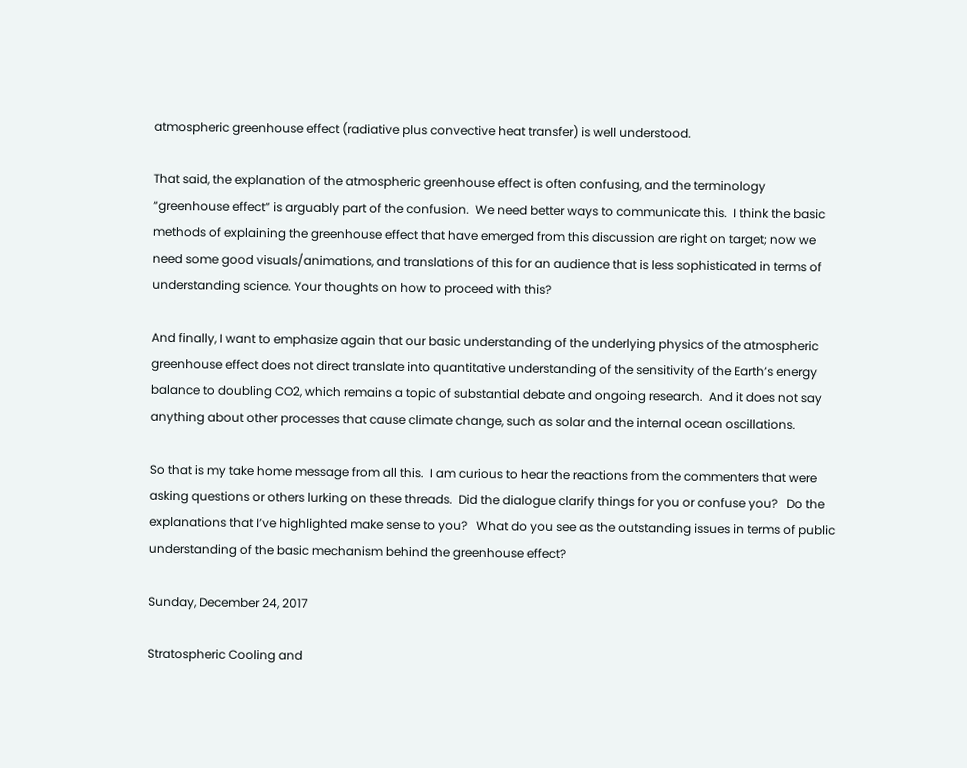atmospheric greenhouse effect (radiative plus convective heat transfer) is well understood.

That said, the explanation of the atmospheric greenhouse effect is often confusing, and the terminology “greenhouse effect” is arguably part of the confusion.  We need better ways to communicate this.  I think the basic methods of explaining the greenhouse effect that have emerged from this discussion are right on target; now we need some good visuals/animations, and translations of this for an audience that is less sophisticated in terms of understanding science. Your thoughts on how to proceed with this?

And finally, I want to emphasize again that our basic understanding of the underlying physics of the atmospheric greenhouse effect does not direct translate into quantitative understanding of the sensitivity of the Earth’s energy balance to doubling CO2, which remains a topic of substantial debate and ongoing research.  And it does not say anything about other processes that cause climate change, such as solar and the internal ocean oscillations.

So that is my take home message from all this.  I am curious to hear the reactions from the commenters that were asking questions or others lurking on these threads.  Did the dialogue clarify things for you or confuse you?   Do the explanations that I’ve highlighted make sense to you?   What do you see as the outstanding issues in terms of public understanding of the basic mechanism behind the greenhouse effect?

Sunday, December 24, 2017

Stratospheric Cooling and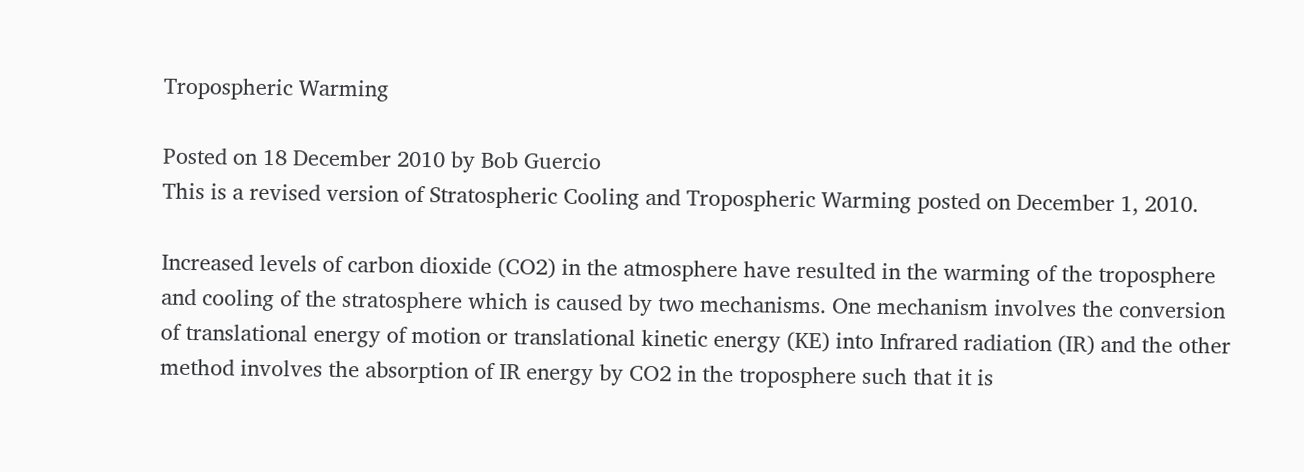Tropospheric Warming

Posted on 18 December 2010 by Bob Guercio
This is a revised version of Stratospheric Cooling and Tropospheric Warming posted on December 1, 2010.

Increased levels of carbon dioxide (CO2) in the atmosphere have resulted in the warming of the troposphere and cooling of the stratosphere which is caused by two mechanisms. One mechanism involves the conversion of translational energy of motion or translational kinetic energy (KE) into Infrared radiation (IR) and the other method involves the absorption of IR energy by CO2 in the troposphere such that it is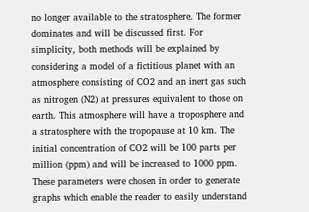no longer available to the stratosphere. The former dominates and will be discussed first. For simplicity, both methods will be explained by considering a model of a fictitious planet with an atmosphere consisting of CO2 and an inert gas such as nitrogen (N2) at pressures equivalent to those on earth. This atmosphere will have a troposphere and a stratosphere with the tropopause at 10 km. The initial concentration of CO2 will be 100 parts per million (ppm) and will be increased to 1000 ppm. These parameters were chosen in order to generate graphs which enable the reader to easily understand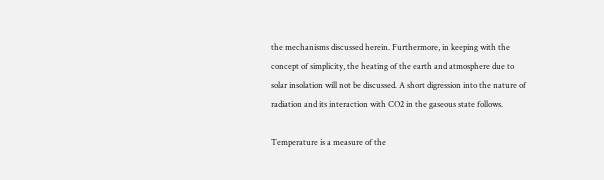the mechanisms discussed herein. Furthermore, in keeping with the concept of simplicity, the heating of the earth and atmosphere due to solar insolation will not be discussed. A short digression into the nature of radiation and its interaction with CO2 in the gaseous state follows.

Temperature is a measure of the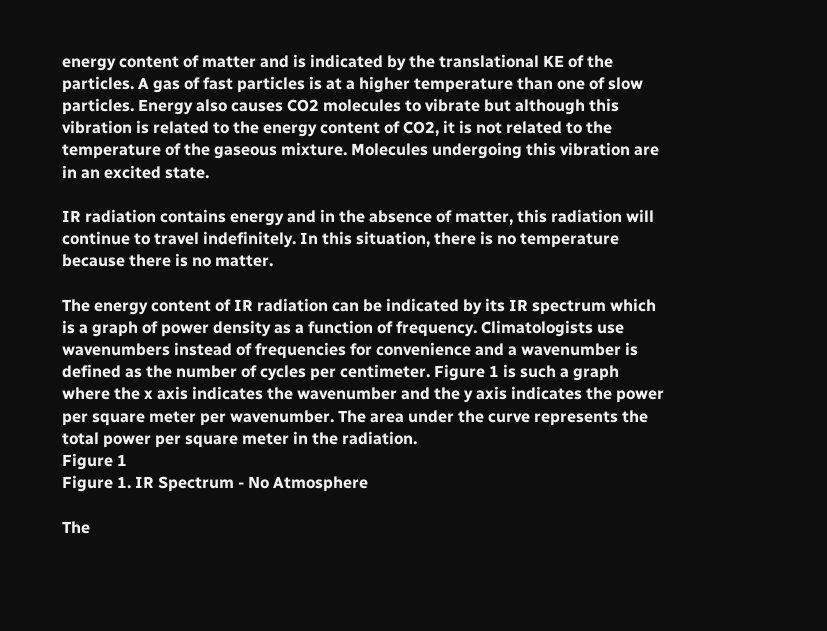energy content of matter and is indicated by the translational KE of the particles. A gas of fast particles is at a higher temperature than one of slow particles. Energy also causes CO2 molecules to vibrate but although this vibration is related to the energy content of CO2, it is not related to the temperature of the gaseous mixture. Molecules undergoing this vibration are in an excited state.

IR radiation contains energy and in the absence of matter, this radiation will continue to travel indefinitely. In this situation, there is no temperature because there is no matter.

The energy content of IR radiation can be indicated by its IR spectrum which is a graph of power density as a function of frequency. Climatologists use wavenumbers instead of frequencies for convenience and a wavenumber is defined as the number of cycles per centimeter. Figure 1 is such a graph where the x axis indicates the wavenumber and the y axis indicates the power per square meter per wavenumber. The area under the curve represents the total power per square meter in the radiation.
Figure 1
Figure 1. IR Spectrum - No Atmosphere

The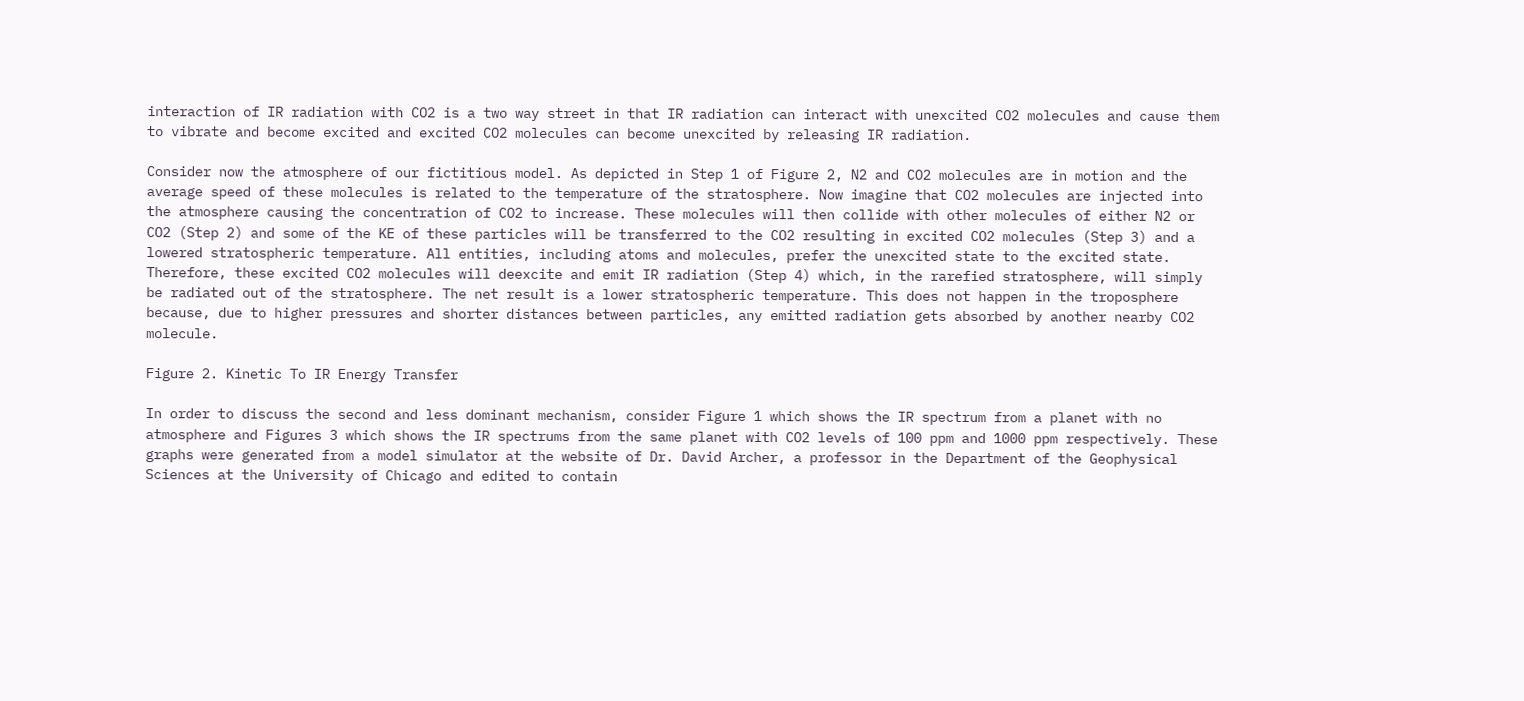interaction of IR radiation with CO2 is a two way street in that IR radiation can interact with unexcited CO2 molecules and cause them to vibrate and become excited and excited CO2 molecules can become unexcited by releasing IR radiation.

Consider now the atmosphere of our fictitious model. As depicted in Step 1 of Figure 2, N2 and CO2 molecules are in motion and the average speed of these molecules is related to the temperature of the stratosphere. Now imagine that CO2 molecules are injected into the atmosphere causing the concentration of CO2 to increase. These molecules will then collide with other molecules of either N2 or CO2 (Step 2) and some of the KE of these particles will be transferred to the CO2 resulting in excited CO2 molecules (Step 3) and a lowered stratospheric temperature. All entities, including atoms and molecules, prefer the unexcited state to the excited state. Therefore, these excited CO2 molecules will deexcite and emit IR radiation (Step 4) which, in the rarefied stratosphere, will simply be radiated out of the stratosphere. The net result is a lower stratospheric temperature. This does not happen in the troposphere because, due to higher pressures and shorter distances between particles, any emitted radiation gets absorbed by another nearby CO2 molecule.

Figure 2. Kinetic To IR Energy Transfer

In order to discuss the second and less dominant mechanism, consider Figure 1 which shows the IR spectrum from a planet with no atmosphere and Figures 3 which shows the IR spectrums from the same planet with CO2 levels of 100 ppm and 1000 ppm respectively. These graphs were generated from a model simulator at the website of Dr. David Archer, a professor in the Department of the Geophysical Sciences at the University of Chicago and edited to contain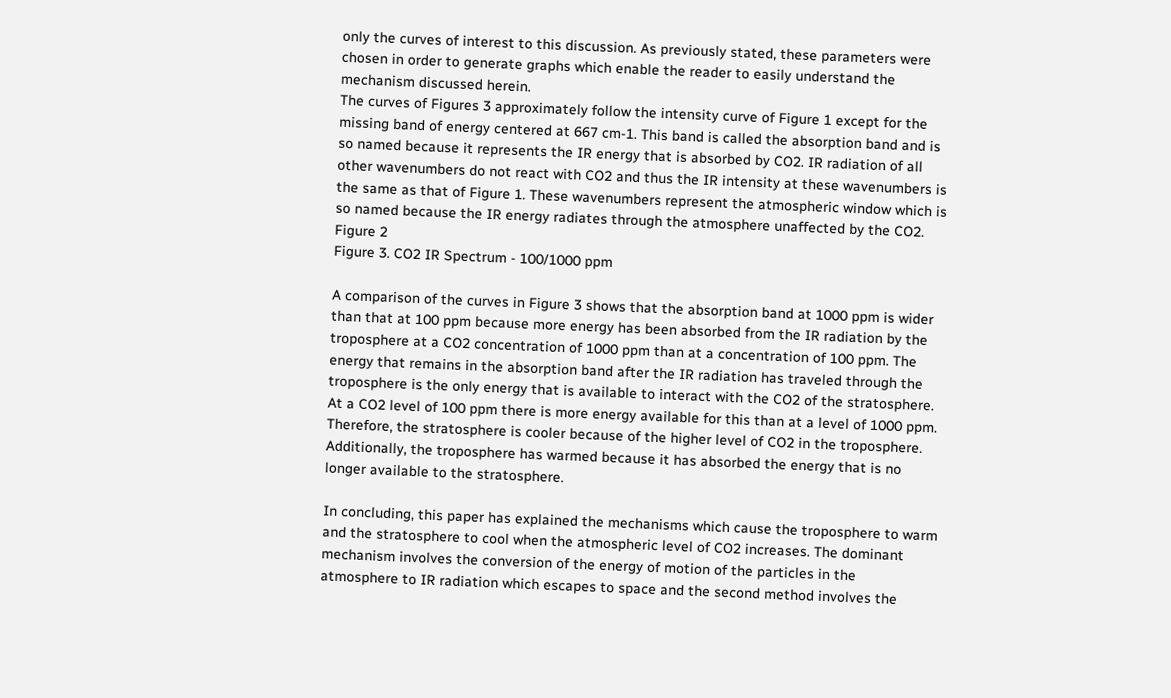only the curves of interest to this discussion. As previously stated, these parameters were chosen in order to generate graphs which enable the reader to easily understand the mechanism discussed herein.
The curves of Figures 3 approximately follow the intensity curve of Figure 1 except for the missing band of energy centered at 667 cm-1. This band is called the absorption band and is so named because it represents the IR energy that is absorbed by CO2. IR radiation of all other wavenumbers do not react with CO2 and thus the IR intensity at these wavenumbers is the same as that of Figure 1. These wavenumbers represent the atmospheric window which is so named because the IR energy radiates through the atmosphere unaffected by the CO2.
Figure 2
Figure 3. CO2 IR Spectrum - 100/1000 ppm

A comparison of the curves in Figure 3 shows that the absorption band at 1000 ppm is wider than that at 100 ppm because more energy has been absorbed from the IR radiation by the troposphere at a CO2 concentration of 1000 ppm than at a concentration of 100 ppm. The energy that remains in the absorption band after the IR radiation has traveled through the troposphere is the only energy that is available to interact with the CO2 of the stratosphere. At a CO2 level of 100 ppm there is more energy available for this than at a level of 1000 ppm. Therefore, the stratosphere is cooler because of the higher level of CO2 in the troposphere. Additionally, the troposphere has warmed because it has absorbed the energy that is no longer available to the stratosphere.

In concluding, this paper has explained the mechanisms which cause the troposphere to warm and the stratosphere to cool when the atmospheric level of CO2 increases. The dominant mechanism involves the conversion of the energy of motion of the particles in the atmosphere to IR radiation which escapes to space and the second method involves the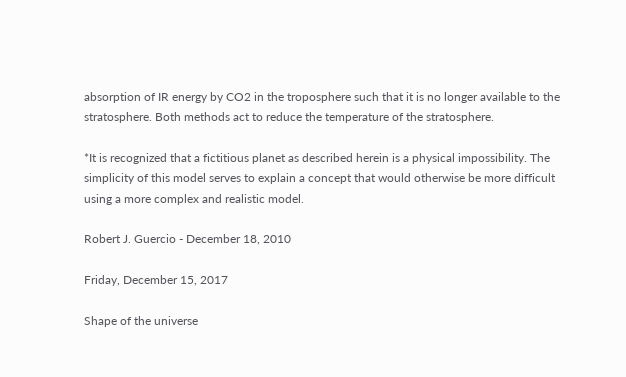absorption of IR energy by CO2 in the troposphere such that it is no longer available to the stratosphere. Both methods act to reduce the temperature of the stratosphere.

*It is recognized that a fictitious planet as described herein is a physical impossibility. The simplicity of this model serves to explain a concept that would otherwise be more difficult using a more complex and realistic model.

Robert J. Guercio - December 18, 2010

Friday, December 15, 2017

Shape of the universe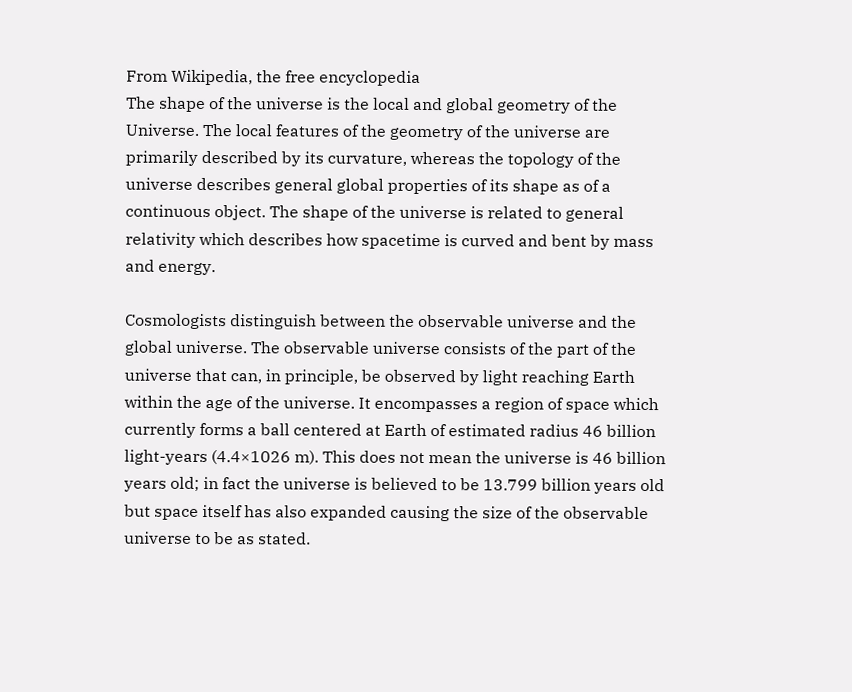From Wikipedia, the free encyclopedia
The shape of the universe is the local and global geometry of the Universe. The local features of the geometry of the universe are primarily described by its curvature, whereas the topology of the universe describes general global properties of its shape as of a continuous object. The shape of the universe is related to general relativity which describes how spacetime is curved and bent by mass and energy.

Cosmologists distinguish between the observable universe and the global universe. The observable universe consists of the part of the universe that can, in principle, be observed by light reaching Earth within the age of the universe. It encompasses a region of space which currently forms a ball centered at Earth of estimated radius 46 billion light-years (4.4×1026 m). This does not mean the universe is 46 billion years old; in fact the universe is believed to be 13.799 billion years old but space itself has also expanded causing the size of the observable universe to be as stated.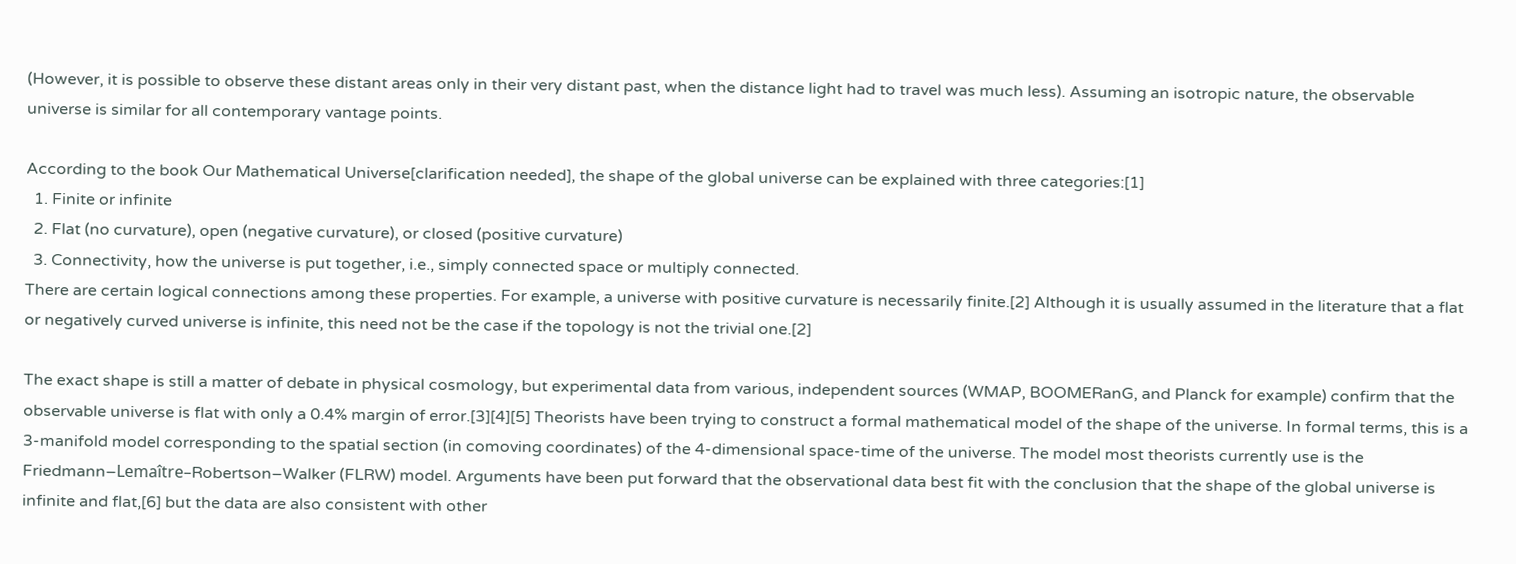(However, it is possible to observe these distant areas only in their very distant past, when the distance light had to travel was much less). Assuming an isotropic nature, the observable universe is similar for all contemporary vantage points.

According to the book Our Mathematical Universe[clarification needed], the shape of the global universe can be explained with three categories:[1]
  1. Finite or infinite
  2. Flat (no curvature), open (negative curvature), or closed (positive curvature)
  3. Connectivity, how the universe is put together, i.e., simply connected space or multiply connected.
There are certain logical connections among these properties. For example, a universe with positive curvature is necessarily finite.[2] Although it is usually assumed in the literature that a flat or negatively curved universe is infinite, this need not be the case if the topology is not the trivial one.[2]

The exact shape is still a matter of debate in physical cosmology, but experimental data from various, independent sources (WMAP, BOOMERanG, and Planck for example) confirm that the observable universe is flat with only a 0.4% margin of error.[3][4][5] Theorists have been trying to construct a formal mathematical model of the shape of the universe. In formal terms, this is a 3-manifold model corresponding to the spatial section (in comoving coordinates) of the 4-dimensional space-time of the universe. The model most theorists currently use is the Friedmann–Lemaître–Robertson–Walker (FLRW) model. Arguments have been put forward that the observational data best fit with the conclusion that the shape of the global universe is infinite and flat,[6] but the data are also consistent with other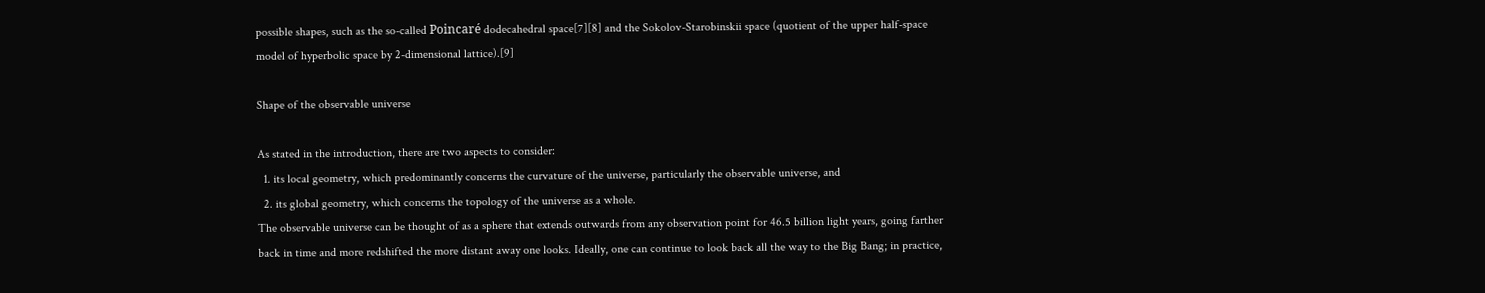possible shapes, such as the so-called Poincaré dodecahedral space[7][8] and the Sokolov-Starobinskii space (quotient of the upper half-space model of hyperbolic space by 2-dimensional lattice).[9]

Shape of the observable universe

As stated in the introduction, there are two aspects to consider:
  1. its local geometry, which predominantly concerns the curvature of the universe, particularly the observable universe, and
  2. its global geometry, which concerns the topology of the universe as a whole.
The observable universe can be thought of as a sphere that extends outwards from any observation point for 46.5 billion light years, going farther back in time and more redshifted the more distant away one looks. Ideally, one can continue to look back all the way to the Big Bang; in practice,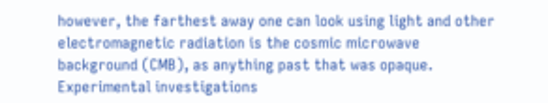however, the farthest away one can look using light and other electromagnetic radiation is the cosmic microwave background (CMB), as anything past that was opaque. Experimental investigations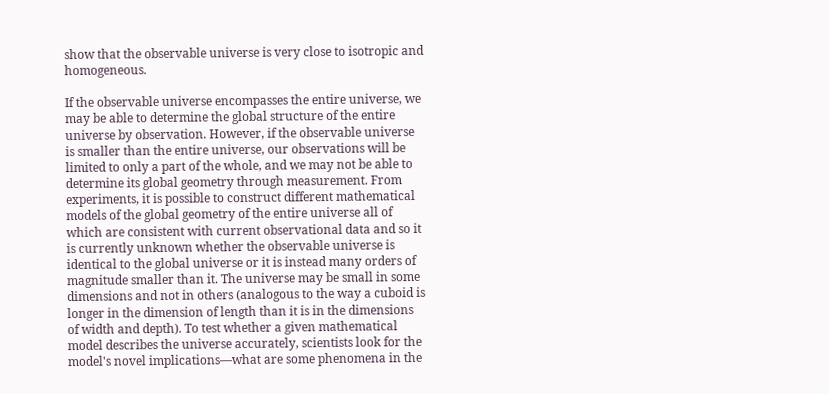show that the observable universe is very close to isotropic and homogeneous.

If the observable universe encompasses the entire universe, we may be able to determine the global structure of the entire universe by observation. However, if the observable universe is smaller than the entire universe, our observations will be limited to only a part of the whole, and we may not be able to determine its global geometry through measurement. From experiments, it is possible to construct different mathematical models of the global geometry of the entire universe all of which are consistent with current observational data and so it is currently unknown whether the observable universe is identical to the global universe or it is instead many orders of magnitude smaller than it. The universe may be small in some dimensions and not in others (analogous to the way a cuboid is longer in the dimension of length than it is in the dimensions of width and depth). To test whether a given mathematical model describes the universe accurately, scientists look for the model's novel implications—what are some phenomena in the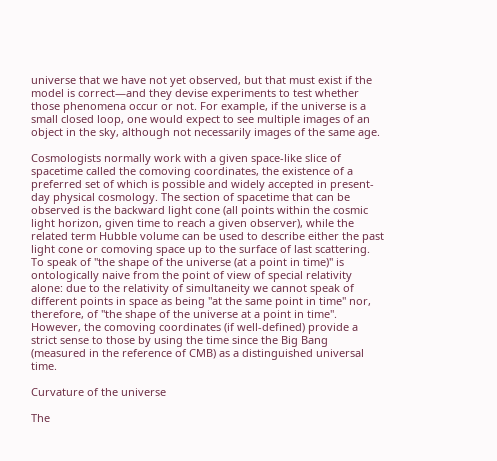universe that we have not yet observed, but that must exist if the model is correct—and they devise experiments to test whether those phenomena occur or not. For example, if the universe is a small closed loop, one would expect to see multiple images of an object in the sky, although not necessarily images of the same age.

Cosmologists normally work with a given space-like slice of spacetime called the comoving coordinates, the existence of a preferred set of which is possible and widely accepted in present-day physical cosmology. The section of spacetime that can be observed is the backward light cone (all points within the cosmic light horizon, given time to reach a given observer), while the related term Hubble volume can be used to describe either the past light cone or comoving space up to the surface of last scattering. To speak of "the shape of the universe (at a point in time)" is ontologically naive from the point of view of special relativity alone: due to the relativity of simultaneity we cannot speak of different points in space as being "at the same point in time" nor, therefore, of "the shape of the universe at a point in time". However, the comoving coordinates (if well-defined) provide a strict sense to those by using the time since the Big Bang (measured in the reference of CMB) as a distinguished universal time.

Curvature of the universe

The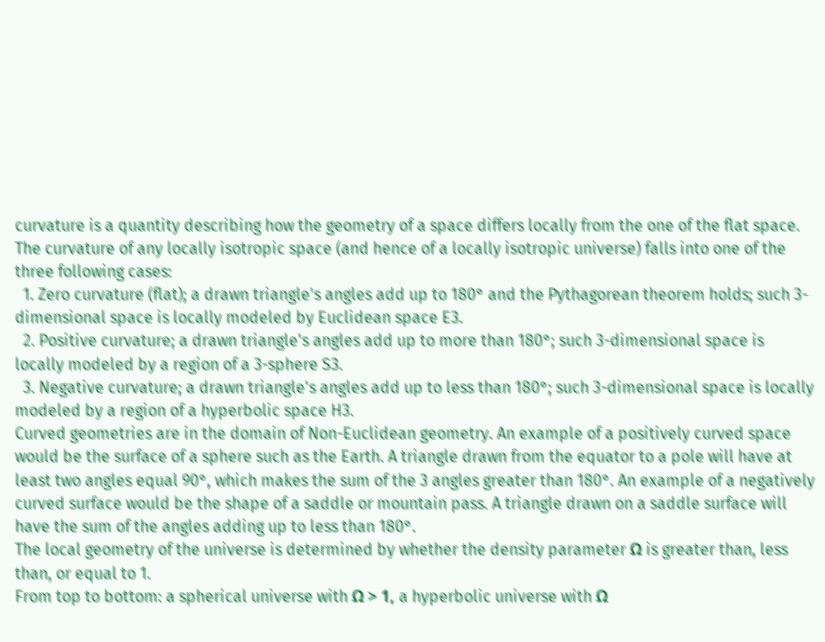curvature is a quantity describing how the geometry of a space differs locally from the one of the flat space. The curvature of any locally isotropic space (and hence of a locally isotropic universe) falls into one of the three following cases:
  1. Zero curvature (flat); a drawn triangle's angles add up to 180° and the Pythagorean theorem holds; such 3-dimensional space is locally modeled by Euclidean space E3.
  2. Positive curvature; a drawn triangle's angles add up to more than 180°; such 3-dimensional space is locally modeled by a region of a 3-sphere S3.
  3. Negative curvature; a drawn triangle's angles add up to less than 180°; such 3-dimensional space is locally modeled by a region of a hyperbolic space H3.
Curved geometries are in the domain of Non-Euclidean geometry. An example of a positively curved space would be the surface of a sphere such as the Earth. A triangle drawn from the equator to a pole will have at least two angles equal 90°, which makes the sum of the 3 angles greater than 180°. An example of a negatively curved surface would be the shape of a saddle or mountain pass. A triangle drawn on a saddle surface will have the sum of the angles adding up to less than 180°.
The local geometry of the universe is determined by whether the density parameter Ω is greater than, less than, or equal to 1.
From top to bottom: a spherical universe with Ω > 1, a hyperbolic universe with Ω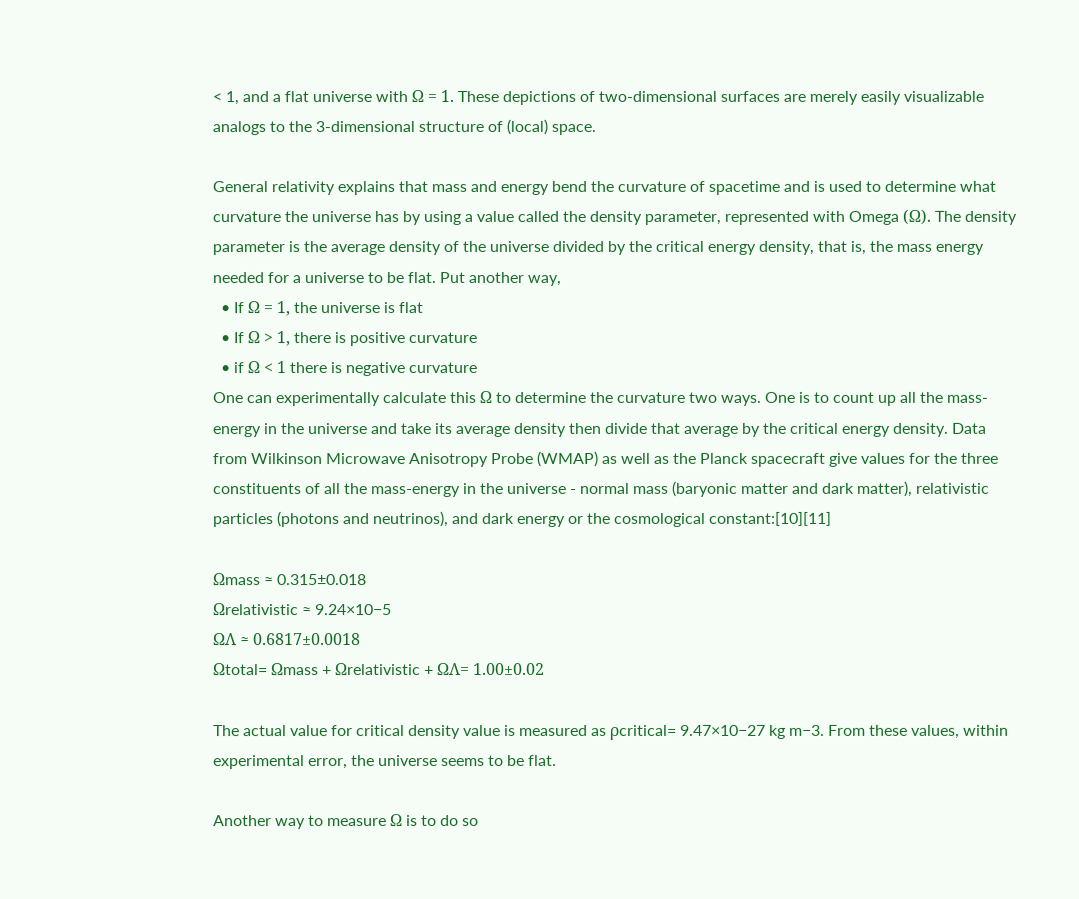< 1, and a flat universe with Ω = 1. These depictions of two-dimensional surfaces are merely easily visualizable analogs to the 3-dimensional structure of (local) space.

General relativity explains that mass and energy bend the curvature of spacetime and is used to determine what curvature the universe has by using a value called the density parameter, represented with Omega (Ω). The density parameter is the average density of the universe divided by the critical energy density, that is, the mass energy needed for a universe to be flat. Put another way,
  • If Ω = 1, the universe is flat
  • If Ω > 1, there is positive curvature
  • if Ω < 1 there is negative curvature
One can experimentally calculate this Ω to determine the curvature two ways. One is to count up all the mass-energy in the universe and take its average density then divide that average by the critical energy density. Data from Wilkinson Microwave Anisotropy Probe (WMAP) as well as the Planck spacecraft give values for the three constituents of all the mass-energy in the universe - normal mass (baryonic matter and dark matter), relativistic particles (photons and neutrinos), and dark energy or the cosmological constant:[10][11]

Ωmass ≈ 0.315±0.018
Ωrelativistic ≈ 9.24×10−5
ΩΛ ≈ 0.6817±0.0018
Ωtotal= Ωmass + Ωrelativistic + ΩΛ= 1.00±0.02

The actual value for critical density value is measured as ρcritical= 9.47×10−27 kg m−3. From these values, within experimental error, the universe seems to be flat.

Another way to measure Ω is to do so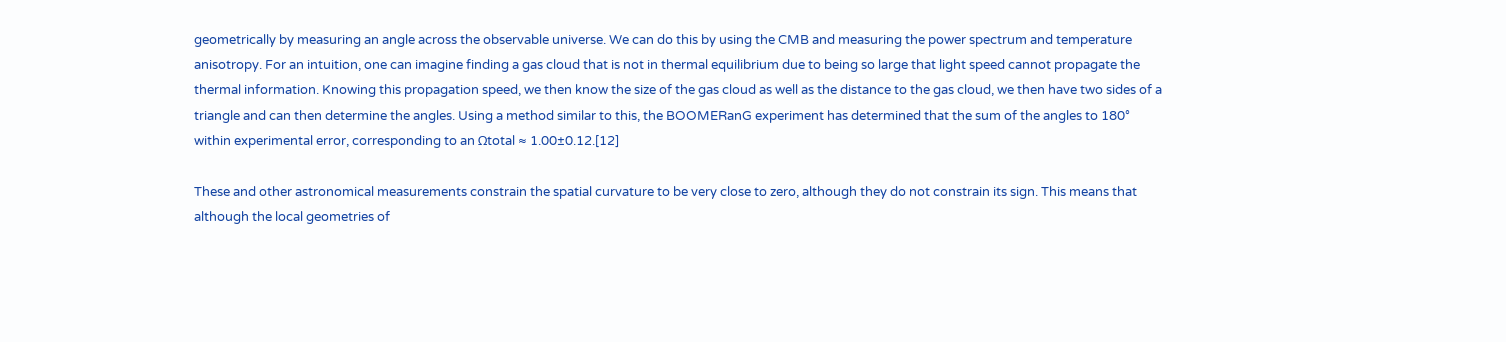geometrically by measuring an angle across the observable universe. We can do this by using the CMB and measuring the power spectrum and temperature anisotropy. For an intuition, one can imagine finding a gas cloud that is not in thermal equilibrium due to being so large that light speed cannot propagate the thermal information. Knowing this propagation speed, we then know the size of the gas cloud as well as the distance to the gas cloud, we then have two sides of a triangle and can then determine the angles. Using a method similar to this, the BOOMERanG experiment has determined that the sum of the angles to 180° within experimental error, corresponding to an Ωtotal ≈ 1.00±0.12.[12]

These and other astronomical measurements constrain the spatial curvature to be very close to zero, although they do not constrain its sign. This means that although the local geometries of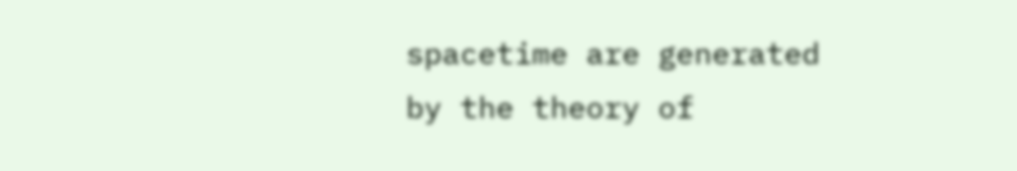spacetime are generated by the theory of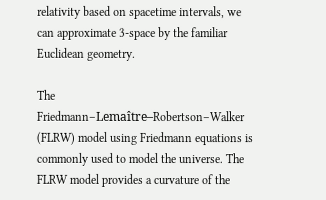relativity based on spacetime intervals, we can approximate 3-space by the familiar Euclidean geometry.

The Friedmann–Lemaître–Robertson–Walker (FLRW) model using Friedmann equations is commonly used to model the universe. The FLRW model provides a curvature of the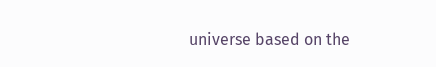universe based on the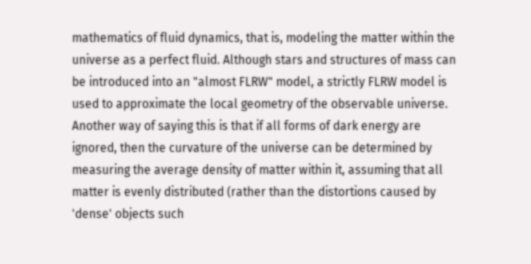mathematics of fluid dynamics, that is, modeling the matter within the universe as a perfect fluid. Although stars and structures of mass can be introduced into an "almost FLRW" model, a strictly FLRW model is used to approximate the local geometry of the observable universe. Another way of saying this is that if all forms of dark energy are ignored, then the curvature of the universe can be determined by measuring the average density of matter within it, assuming that all matter is evenly distributed (rather than the distortions caused by 'dense' objects such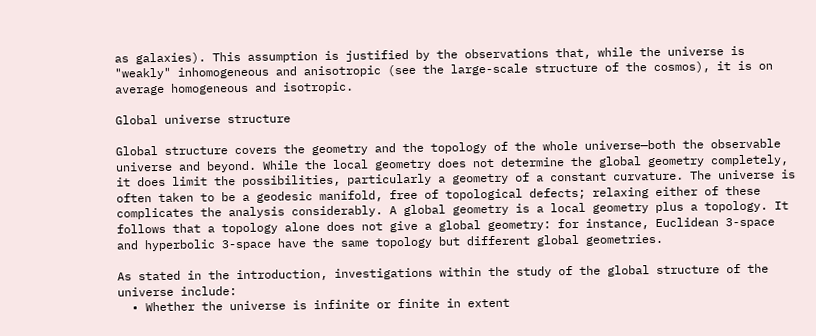as galaxies). This assumption is justified by the observations that, while the universe is "weakly" inhomogeneous and anisotropic (see the large-scale structure of the cosmos), it is on average homogeneous and isotropic.

Global universe structure

Global structure covers the geometry and the topology of the whole universe—both the observable universe and beyond. While the local geometry does not determine the global geometry completely, it does limit the possibilities, particularly a geometry of a constant curvature. The universe is often taken to be a geodesic manifold, free of topological defects; relaxing either of these complicates the analysis considerably. A global geometry is a local geometry plus a topology. It follows that a topology alone does not give a global geometry: for instance, Euclidean 3-space and hyperbolic 3-space have the same topology but different global geometries.

As stated in the introduction, investigations within the study of the global structure of the universe include:
  • Whether the universe is infinite or finite in extent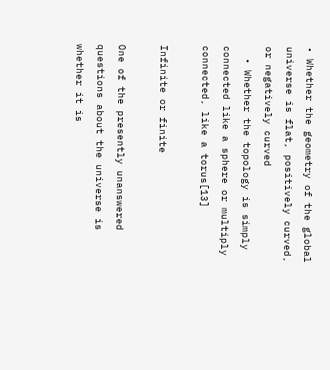• Whether the geometry of the global universe is flat, positively curved, or negatively curved
  • Whether the topology is simply connected like a sphere or multiply connected, like a torus[13]

Infinite or finite

One of the presently unanswered questions about the universe is whether it is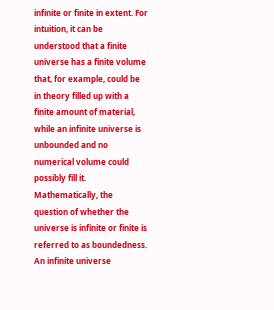infinite or finite in extent. For intuition, it can be understood that a finite universe has a finite volume that, for example, could be in theory filled up with a finite amount of material, while an infinite universe is unbounded and no numerical volume could possibly fill it. Mathematically, the question of whether the universe is infinite or finite is referred to as boundedness. An infinite universe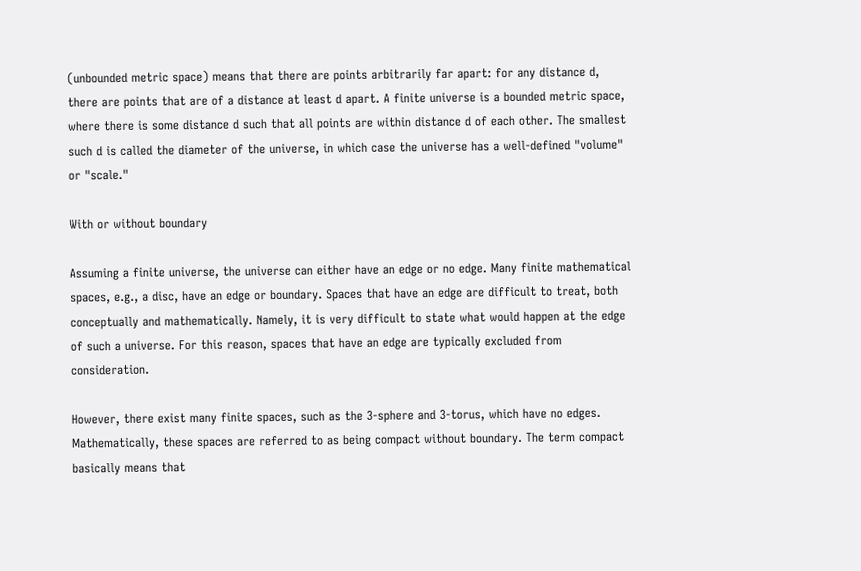(unbounded metric space) means that there are points arbitrarily far apart: for any distance d, there are points that are of a distance at least d apart. A finite universe is a bounded metric space, where there is some distance d such that all points are within distance d of each other. The smallest such d is called the diameter of the universe, in which case the universe has a well-defined "volume" or "scale."

With or without boundary

Assuming a finite universe, the universe can either have an edge or no edge. Many finite mathematical spaces, e.g., a disc, have an edge or boundary. Spaces that have an edge are difficult to treat, both conceptually and mathematically. Namely, it is very difficult to state what would happen at the edge of such a universe. For this reason, spaces that have an edge are typically excluded from consideration.

However, there exist many finite spaces, such as the 3-sphere and 3-torus, which have no edges. Mathematically, these spaces are referred to as being compact without boundary. The term compact basically means that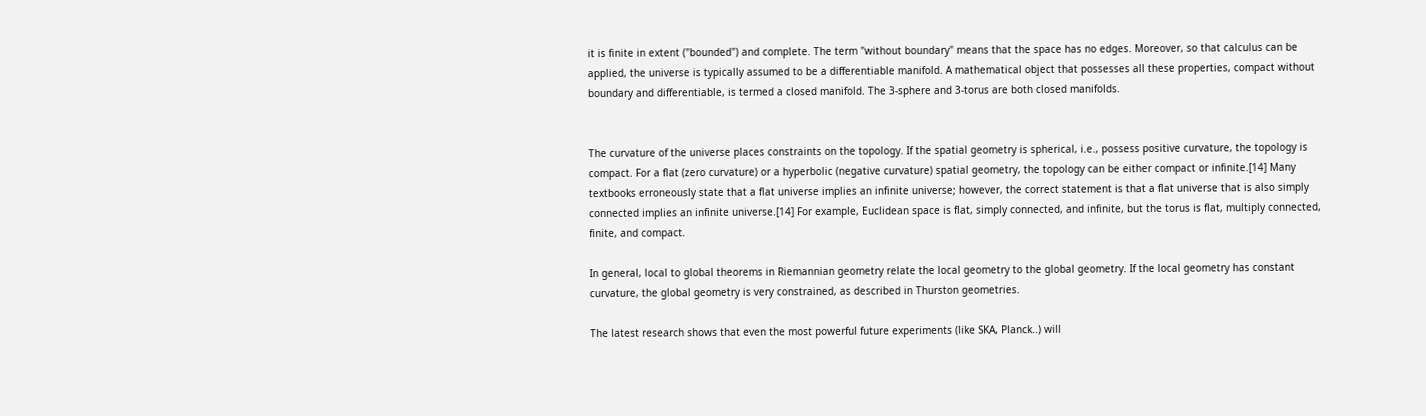it is finite in extent ("bounded") and complete. The term "without boundary" means that the space has no edges. Moreover, so that calculus can be applied, the universe is typically assumed to be a differentiable manifold. A mathematical object that possesses all these properties, compact without boundary and differentiable, is termed a closed manifold. The 3-sphere and 3-torus are both closed manifolds.


The curvature of the universe places constraints on the topology. If the spatial geometry is spherical, i.e., possess positive curvature, the topology is compact. For a flat (zero curvature) or a hyperbolic (negative curvature) spatial geometry, the topology can be either compact or infinite.[14] Many textbooks erroneously state that a flat universe implies an infinite universe; however, the correct statement is that a flat universe that is also simply connected implies an infinite universe.[14] For example, Euclidean space is flat, simply connected, and infinite, but the torus is flat, multiply connected, finite, and compact.

In general, local to global theorems in Riemannian geometry relate the local geometry to the global geometry. If the local geometry has constant curvature, the global geometry is very constrained, as described in Thurston geometries.

The latest research shows that even the most powerful future experiments (like SKA, Planck..) will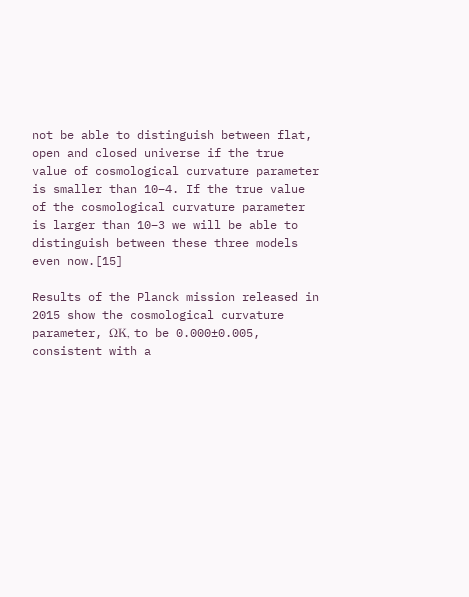not be able to distinguish between flat, open and closed universe if the true value of cosmological curvature parameter is smaller than 10−4. If the true value of the cosmological curvature parameter is larger than 10−3 we will be able to distinguish between these three models even now.[15]

Results of the Planck mission released in 2015 show the cosmological curvature parameter, ΩK, to be 0.000±0.005, consistent with a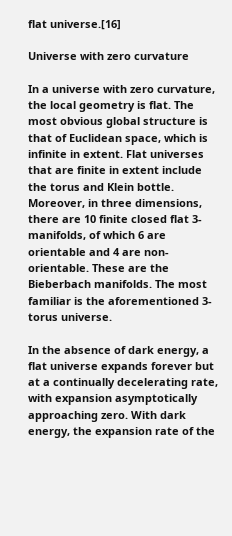flat universe.[16]

Universe with zero curvature

In a universe with zero curvature, the local geometry is flat. The most obvious global structure is that of Euclidean space, which is infinite in extent. Flat universes that are finite in extent include the torus and Klein bottle. Moreover, in three dimensions, there are 10 finite closed flat 3-manifolds, of which 6 are orientable and 4 are non-orientable. These are the Bieberbach manifolds. The most familiar is the aforementioned 3-torus universe.

In the absence of dark energy, a flat universe expands forever but at a continually decelerating rate, with expansion asymptotically approaching zero. With dark energy, the expansion rate of the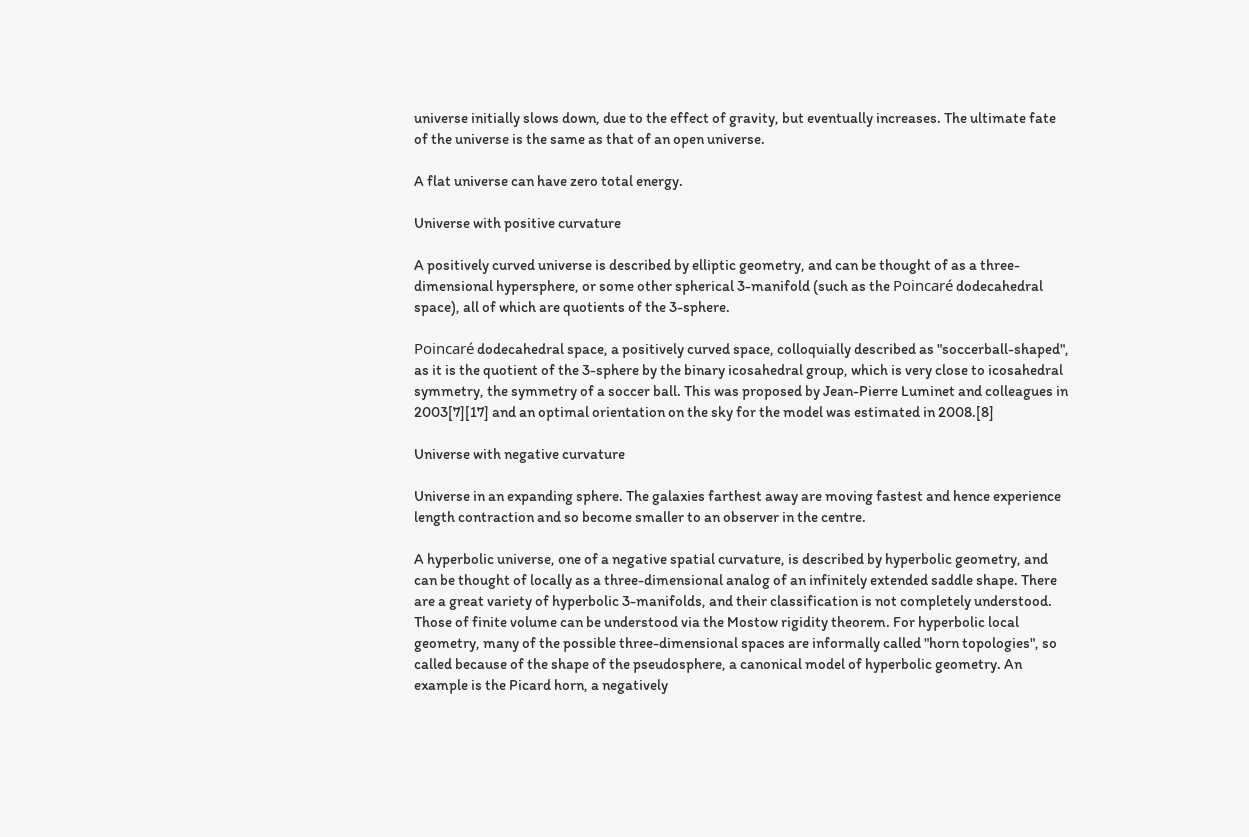universe initially slows down, due to the effect of gravity, but eventually increases. The ultimate fate of the universe is the same as that of an open universe.

A flat universe can have zero total energy.

Universe with positive curvature

A positively curved universe is described by elliptic geometry, and can be thought of as a three-dimensional hypersphere, or some other spherical 3-manifold (such as the Poincaré dodecahedral space), all of which are quotients of the 3-sphere.

Poincaré dodecahedral space, a positively curved space, colloquially described as "soccerball-shaped", as it is the quotient of the 3-sphere by the binary icosahedral group, which is very close to icosahedral symmetry, the symmetry of a soccer ball. This was proposed by Jean-Pierre Luminet and colleagues in 2003[7][17] and an optimal orientation on the sky for the model was estimated in 2008.[8]

Universe with negative curvature

Universe in an expanding sphere. The galaxies farthest away are moving fastest and hence experience length contraction and so become smaller to an observer in the centre.

A hyperbolic universe, one of a negative spatial curvature, is described by hyperbolic geometry, and can be thought of locally as a three-dimensional analog of an infinitely extended saddle shape. There are a great variety of hyperbolic 3-manifolds, and their classification is not completely understood. Those of finite volume can be understood via the Mostow rigidity theorem. For hyperbolic local geometry, many of the possible three-dimensional spaces are informally called "horn topologies", so called because of the shape of the pseudosphere, a canonical model of hyperbolic geometry. An example is the Picard horn, a negatively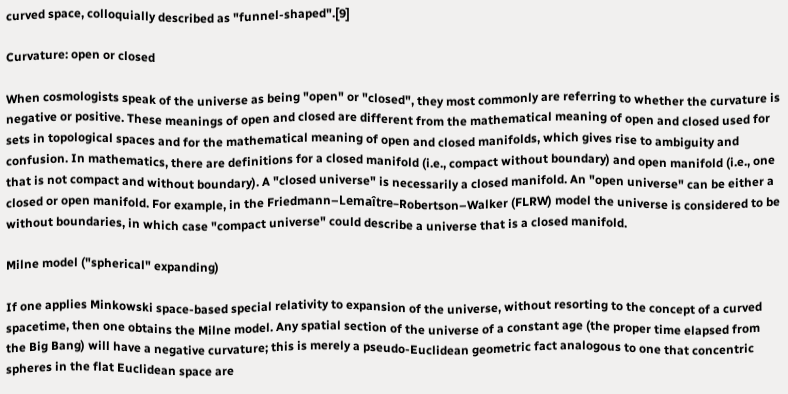curved space, colloquially described as "funnel-shaped".[9]

Curvature: open or closed

When cosmologists speak of the universe as being "open" or "closed", they most commonly are referring to whether the curvature is negative or positive. These meanings of open and closed are different from the mathematical meaning of open and closed used for sets in topological spaces and for the mathematical meaning of open and closed manifolds, which gives rise to ambiguity and confusion. In mathematics, there are definitions for a closed manifold (i.e., compact without boundary) and open manifold (i.e., one that is not compact and without boundary). A "closed universe" is necessarily a closed manifold. An "open universe" can be either a closed or open manifold. For example, in the Friedmann–Lemaître–Robertson–Walker (FLRW) model the universe is considered to be without boundaries, in which case "compact universe" could describe a universe that is a closed manifold.

Milne model ("spherical" expanding)

If one applies Minkowski space-based special relativity to expansion of the universe, without resorting to the concept of a curved spacetime, then one obtains the Milne model. Any spatial section of the universe of a constant age (the proper time elapsed from the Big Bang) will have a negative curvature; this is merely a pseudo-Euclidean geometric fact analogous to one that concentric spheres in the flat Euclidean space are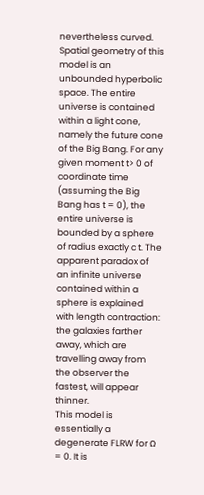nevertheless curved. Spatial geometry of this model is an unbounded hyperbolic space. The entire universe is contained within a light cone, namely the future cone of the Big Bang. For any given moment t> 0 of coordinate time (assuming the Big Bang has t = 0), the entire universe is bounded by a sphere of radius exactly c t. The apparent paradox of an infinite universe contained within a sphere is explained with length contraction: the galaxies farther away, which are travelling away from the observer the fastest, will appear thinner.
This model is essentially a degenerate FLRW for Ω = 0. It is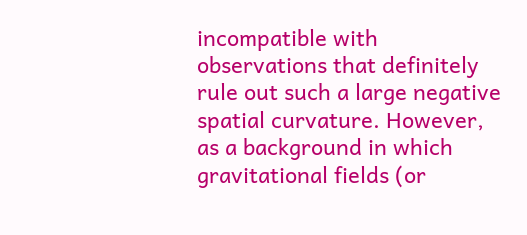incompatible with observations that definitely rule out such a large negative spatial curvature. However, as a background in which gravitational fields (or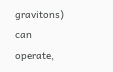gravitons) can operate,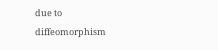due to diffeomorphism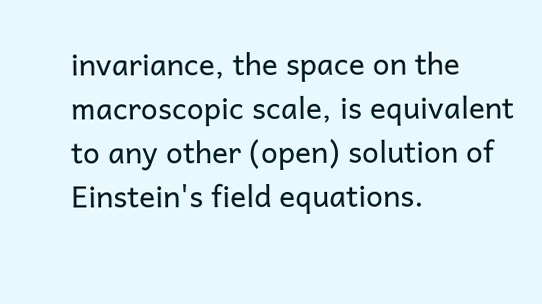invariance, the space on the macroscopic scale, is equivalent to any other (open) solution of Einstein's field equations.